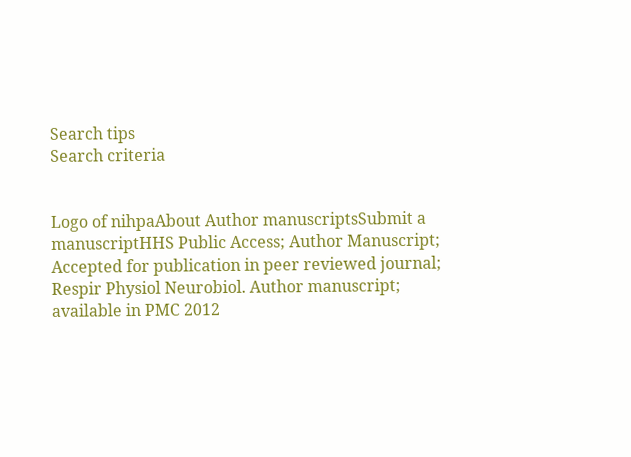Search tips
Search criteria


Logo of nihpaAbout Author manuscriptsSubmit a manuscriptHHS Public Access; Author Manuscript; Accepted for publication in peer reviewed journal;
Respir Physiol Neurobiol. Author manuscript; available in PMC 2012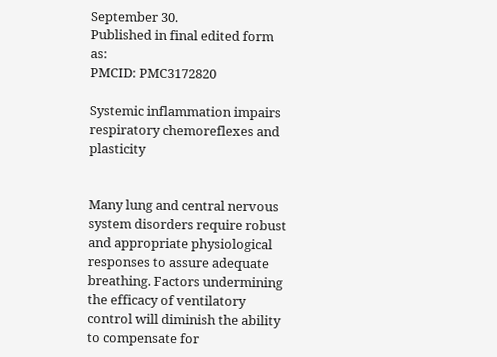September 30.
Published in final edited form as:
PMCID: PMC3172820

Systemic inflammation impairs respiratory chemoreflexes and plasticity


Many lung and central nervous system disorders require robust and appropriate physiological responses to assure adequate breathing. Factors undermining the efficacy of ventilatory control will diminish the ability to compensate for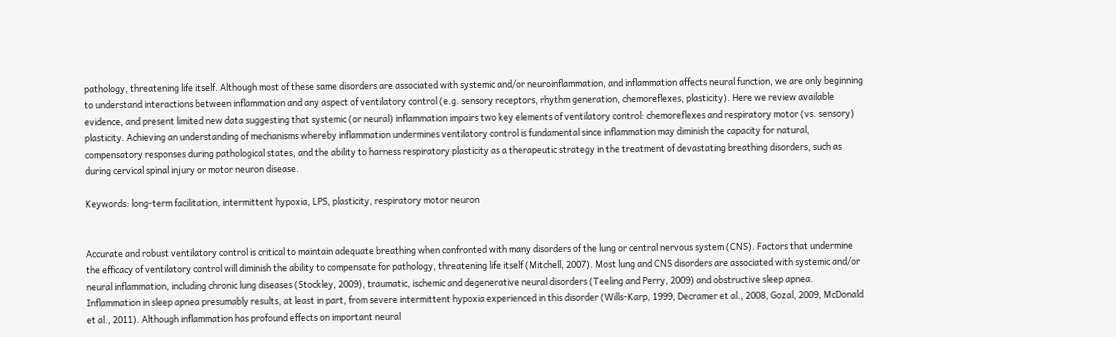pathology, threatening life itself. Although most of these same disorders are associated with systemic and/or neuroinflammation, and inflammation affects neural function, we are only beginning to understand interactions between inflammation and any aspect of ventilatory control (e.g. sensory receptors, rhythm generation, chemoreflexes, plasticity). Here we review available evidence, and present limited new data suggesting that systemic (or neural) inflammation impairs two key elements of ventilatory control: chemoreflexes and respiratory motor (vs. sensory) plasticity. Achieving an understanding of mechanisms whereby inflammation undermines ventilatory control is fundamental since inflammation may diminish the capacity for natural, compensatory responses during pathological states, and the ability to harness respiratory plasticity as a therapeutic strategy in the treatment of devastating breathing disorders, such as during cervical spinal injury or motor neuron disease.

Keywords: long-term facilitation, intermittent hypoxia, LPS, plasticity, respiratory motor neuron


Accurate and robust ventilatory control is critical to maintain adequate breathing when confronted with many disorders of the lung or central nervous system (CNS). Factors that undermine the efficacy of ventilatory control will diminish the ability to compensate for pathology, threatening life itself (Mitchell, 2007). Most lung and CNS disorders are associated with systemic and/or neural inflammation, including chronic lung diseases (Stockley, 2009), traumatic, ischemic and degenerative neural disorders (Teeling and Perry, 2009) and obstructive sleep apnea. Inflammation in sleep apnea presumably results, at least in part, from severe intermittent hypoxia experienced in this disorder (Wills-Karp, 1999, Decramer et al., 2008, Gozal, 2009, McDonald et al., 2011). Although inflammation has profound effects on important neural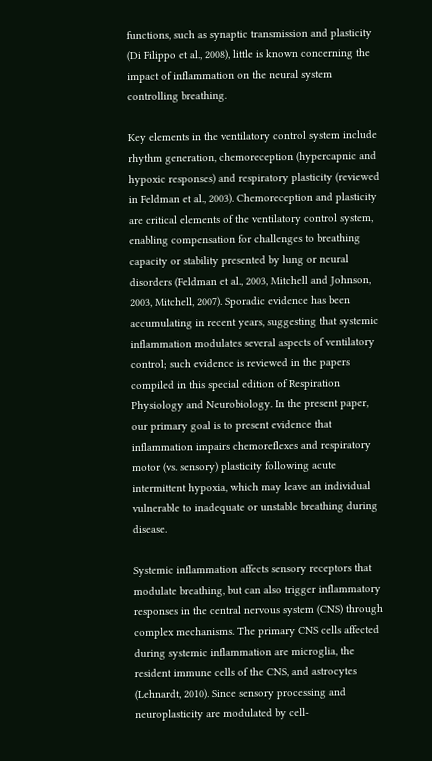functions, such as synaptic transmission and plasticity (Di Filippo et al., 2008), little is known concerning the impact of inflammation on the neural system controlling breathing.

Key elements in the ventilatory control system include rhythm generation, chemoreception (hypercapnic and hypoxic responses) and respiratory plasticity (reviewed in Feldman et al., 2003). Chemoreception and plasticity are critical elements of the ventilatory control system, enabling compensation for challenges to breathing capacity or stability presented by lung or neural disorders (Feldman et al., 2003, Mitchell and Johnson, 2003, Mitchell, 2007). Sporadic evidence has been accumulating in recent years, suggesting that systemic inflammation modulates several aspects of ventilatory control; such evidence is reviewed in the papers compiled in this special edition of Respiration Physiology and Neurobiology. In the present paper, our primary goal is to present evidence that inflammation impairs chemoreflexes and respiratory motor (vs. sensory) plasticity following acute intermittent hypoxia, which may leave an individual vulnerable to inadequate or unstable breathing during disease.

Systemic inflammation affects sensory receptors that modulate breathing, but can also trigger inflammatory responses in the central nervous system (CNS) through complex mechanisms. The primary CNS cells affected during systemic inflammation are microglia, the resident immune cells of the CNS, and astrocytes (Lehnardt, 2010). Since sensory processing and neuroplasticity are modulated by cell-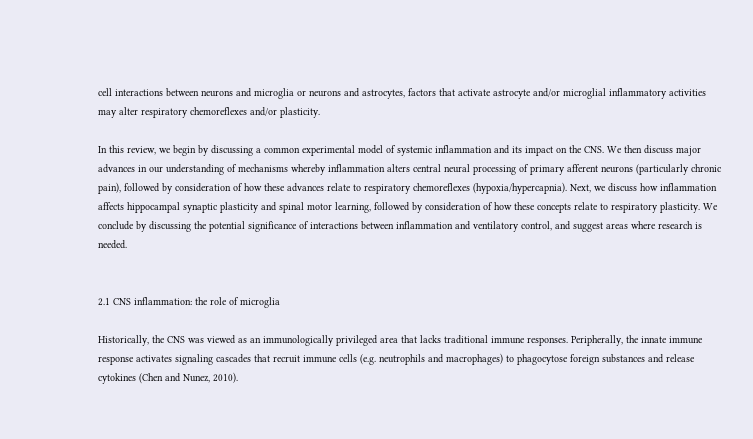cell interactions between neurons and microglia or neurons and astrocytes, factors that activate astrocyte and/or microglial inflammatory activities may alter respiratory chemoreflexes and/or plasticity.

In this review, we begin by discussing a common experimental model of systemic inflammation and its impact on the CNS. We then discuss major advances in our understanding of mechanisms whereby inflammation alters central neural processing of primary afferent neurons (particularly chronic pain), followed by consideration of how these advances relate to respiratory chemoreflexes (hypoxia/hypercapnia). Next, we discuss how inflammation affects hippocampal synaptic plasticity and spinal motor learning, followed by consideration of how these concepts relate to respiratory plasticity. We conclude by discussing the potential significance of interactions between inflammation and ventilatory control, and suggest areas where research is needed.


2.1 CNS inflammation: the role of microglia

Historically, the CNS was viewed as an immunologically privileged area that lacks traditional immune responses. Peripherally, the innate immune response activates signaling cascades that recruit immune cells (e.g. neutrophils and macrophages) to phagocytose foreign substances and release cytokines (Chen and Nunez, 2010).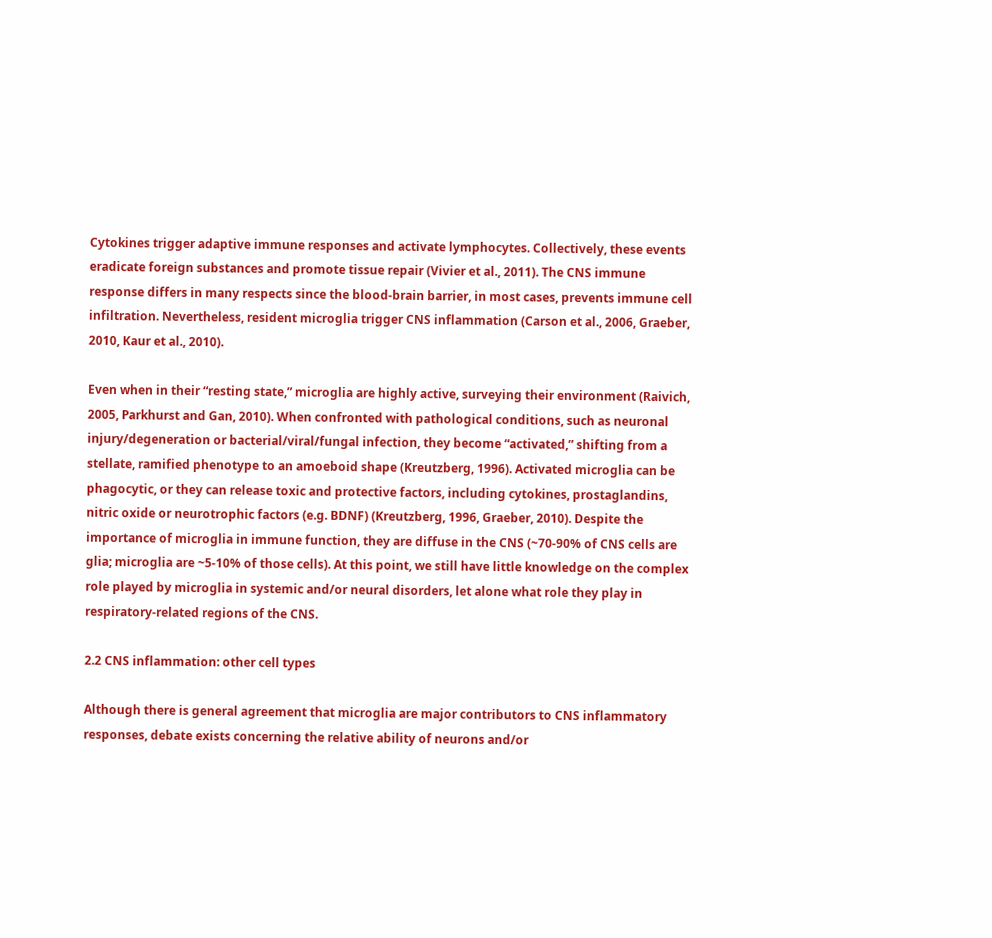Cytokines trigger adaptive immune responses and activate lymphocytes. Collectively, these events eradicate foreign substances and promote tissue repair (Vivier et al., 2011). The CNS immune response differs in many respects since the blood-brain barrier, in most cases, prevents immune cell infiltration. Nevertheless, resident microglia trigger CNS inflammation (Carson et al., 2006, Graeber, 2010, Kaur et al., 2010).

Even when in their “resting state,” microglia are highly active, surveying their environment (Raivich, 2005, Parkhurst and Gan, 2010). When confronted with pathological conditions, such as neuronal injury/degeneration or bacterial/viral/fungal infection, they become “activated,” shifting from a stellate, ramified phenotype to an amoeboid shape (Kreutzberg, 1996). Activated microglia can be phagocytic, or they can release toxic and protective factors, including cytokines, prostaglandins, nitric oxide or neurotrophic factors (e.g. BDNF) (Kreutzberg, 1996, Graeber, 2010). Despite the importance of microglia in immune function, they are diffuse in the CNS (~70-90% of CNS cells are glia; microglia are ~5-10% of those cells). At this point, we still have little knowledge on the complex role played by microglia in systemic and/or neural disorders, let alone what role they play in respiratory-related regions of the CNS.

2.2 CNS inflammation: other cell types

Although there is general agreement that microglia are major contributors to CNS inflammatory responses, debate exists concerning the relative ability of neurons and/or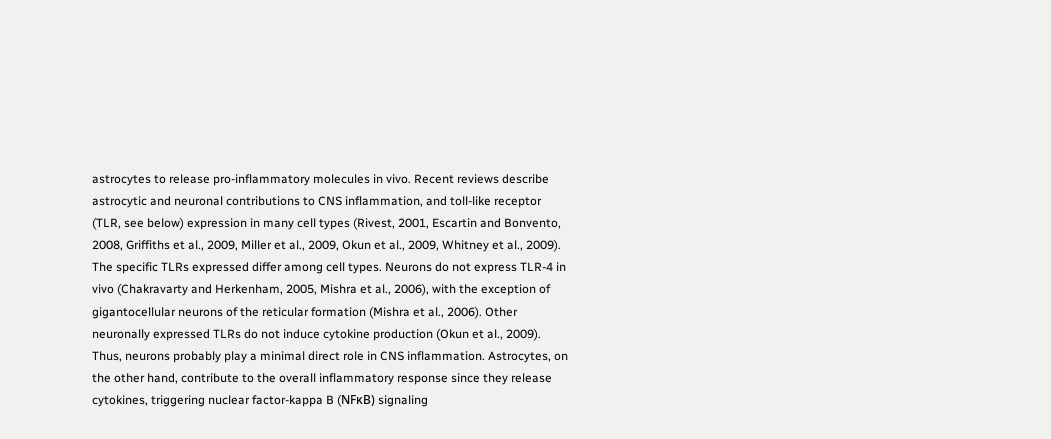astrocytes to release pro-inflammatory molecules in vivo. Recent reviews describe astrocytic and neuronal contributions to CNS inflammation, and toll-like receptor (TLR, see below) expression in many cell types (Rivest, 2001, Escartin and Bonvento, 2008, Griffiths et al., 2009, Miller et al., 2009, Okun et al., 2009, Whitney et al., 2009). The specific TLRs expressed differ among cell types. Neurons do not express TLR-4 in vivo (Chakravarty and Herkenham, 2005, Mishra et al., 2006), with the exception of gigantocellular neurons of the reticular formation (Mishra et al., 2006). Other neuronally expressed TLRs do not induce cytokine production (Okun et al., 2009). Thus, neurons probably play a minimal direct role in CNS inflammation. Astrocytes, on the other hand, contribute to the overall inflammatory response since they release cytokines, triggering nuclear factor-kappa B (NFκB) signaling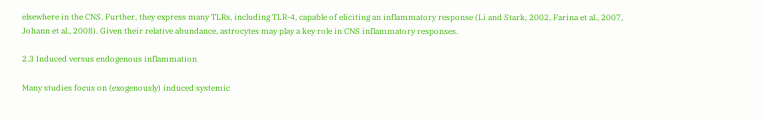elsewhere in the CNS. Further, they express many TLRs, including TLR-4, capable of eliciting an inflammatory response (Li and Stark, 2002, Farina et al., 2007, Johann et al., 2008). Given their relative abundance, astrocytes may play a key role in CNS inflammatory responses.

2.3 Induced versus endogenous inflammation

Many studies focus on (exogenously) induced systemic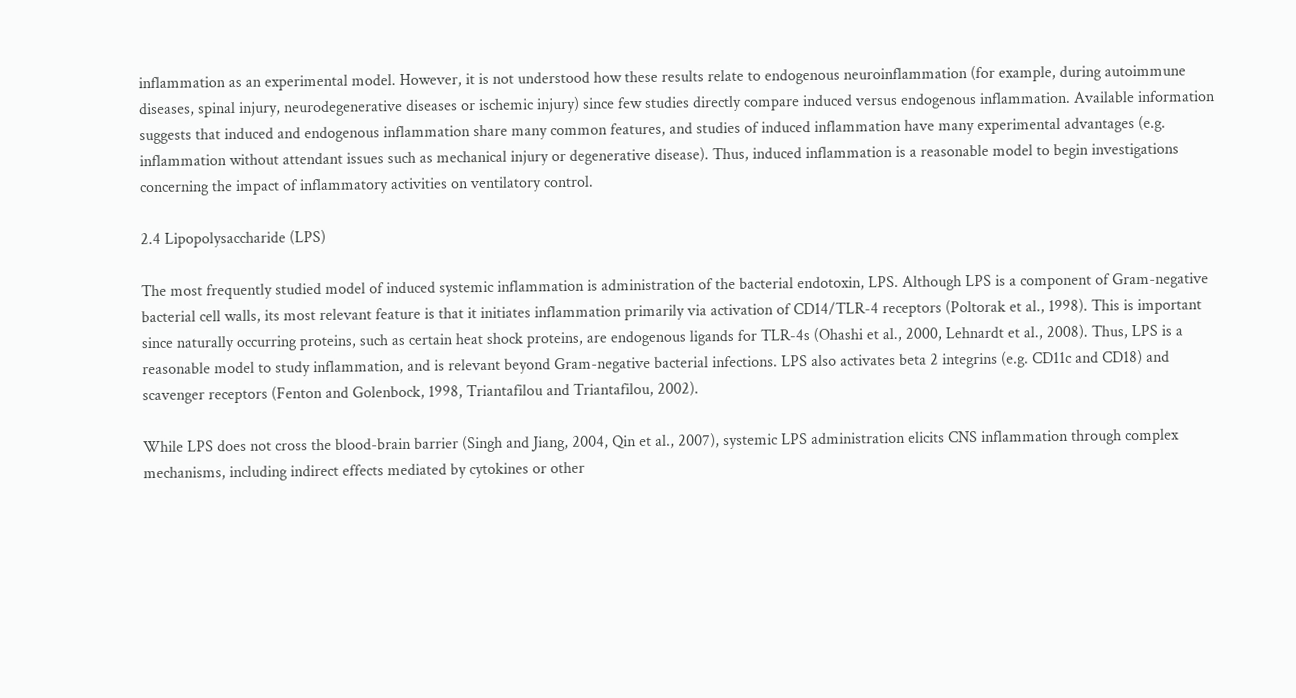inflammation as an experimental model. However, it is not understood how these results relate to endogenous neuroinflammation (for example, during autoimmune diseases, spinal injury, neurodegenerative diseases or ischemic injury) since few studies directly compare induced versus endogenous inflammation. Available information suggests that induced and endogenous inflammation share many common features, and studies of induced inflammation have many experimental advantages (e.g. inflammation without attendant issues such as mechanical injury or degenerative disease). Thus, induced inflammation is a reasonable model to begin investigations concerning the impact of inflammatory activities on ventilatory control.

2.4 Lipopolysaccharide (LPS)

The most frequently studied model of induced systemic inflammation is administration of the bacterial endotoxin, LPS. Although LPS is a component of Gram-negative bacterial cell walls, its most relevant feature is that it initiates inflammation primarily via activation of CD14/TLR-4 receptors (Poltorak et al., 1998). This is important since naturally occurring proteins, such as certain heat shock proteins, are endogenous ligands for TLR-4s (Ohashi et al., 2000, Lehnardt et al., 2008). Thus, LPS is a reasonable model to study inflammation, and is relevant beyond Gram-negative bacterial infections. LPS also activates beta 2 integrins (e.g. CD11c and CD18) and scavenger receptors (Fenton and Golenbock, 1998, Triantafilou and Triantafilou, 2002).

While LPS does not cross the blood-brain barrier (Singh and Jiang, 2004, Qin et al., 2007), systemic LPS administration elicits CNS inflammation through complex mechanisms, including indirect effects mediated by cytokines or other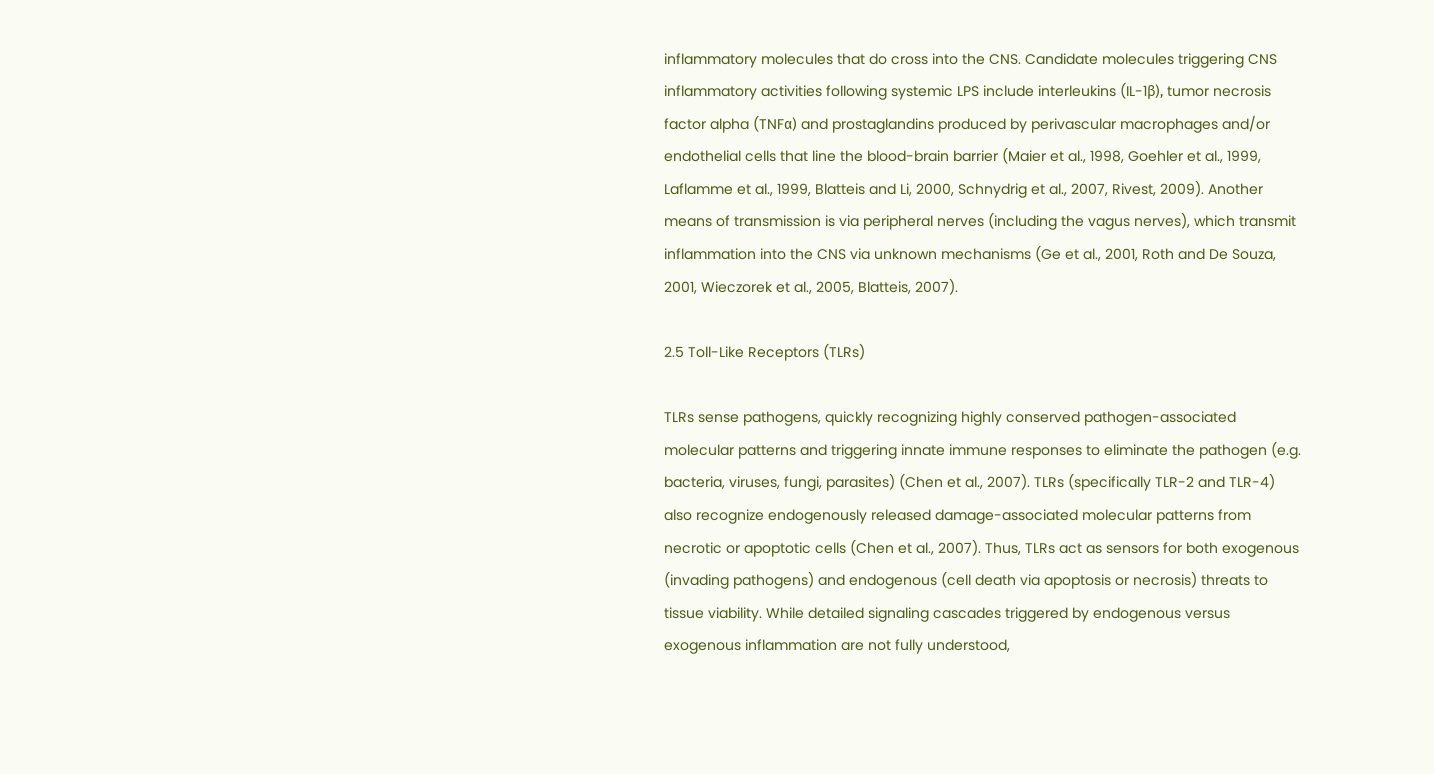inflammatory molecules that do cross into the CNS. Candidate molecules triggering CNS inflammatory activities following systemic LPS include interleukins (IL-1β), tumor necrosis factor alpha (TNFα) and prostaglandins produced by perivascular macrophages and/or endothelial cells that line the blood-brain barrier (Maier et al., 1998, Goehler et al., 1999, Laflamme et al., 1999, Blatteis and Li, 2000, Schnydrig et al., 2007, Rivest, 2009). Another means of transmission is via peripheral nerves (including the vagus nerves), which transmit inflammation into the CNS via unknown mechanisms (Ge et al., 2001, Roth and De Souza, 2001, Wieczorek et al., 2005, Blatteis, 2007).

2.5 Toll-Like Receptors (TLRs)

TLRs sense pathogens, quickly recognizing highly conserved pathogen-associated molecular patterns and triggering innate immune responses to eliminate the pathogen (e.g. bacteria, viruses, fungi, parasites) (Chen et al., 2007). TLRs (specifically TLR-2 and TLR-4) also recognize endogenously released damage-associated molecular patterns from necrotic or apoptotic cells (Chen et al., 2007). Thus, TLRs act as sensors for both exogenous (invading pathogens) and endogenous (cell death via apoptosis or necrosis) threats to tissue viability. While detailed signaling cascades triggered by endogenous versus exogenous inflammation are not fully understood,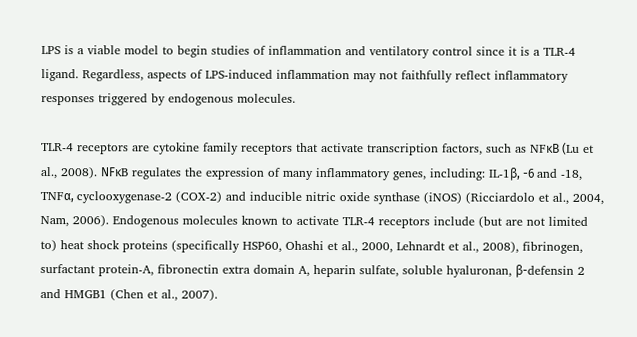LPS is a viable model to begin studies of inflammation and ventilatory control since it is a TLR-4 ligand. Regardless, aspects of LPS-induced inflammation may not faithfully reflect inflammatory responses triggered by endogenous molecules.

TLR-4 receptors are cytokine family receptors that activate transcription factors, such as NFκB (Lu et al., 2008). NFκB regulates the expression of many inflammatory genes, including: IL-1β, -6 and -18, TNFα, cyclooxygenase-2 (COX-2) and inducible nitric oxide synthase (iNOS) (Ricciardolo et al., 2004, Nam, 2006). Endogenous molecules known to activate TLR-4 receptors include (but are not limited to) heat shock proteins (specifically HSP60, Ohashi et al., 2000, Lehnardt et al., 2008), fibrinogen, surfactant protein-A, fibronectin extra domain A, heparin sulfate, soluble hyaluronan, β-defensin 2 and HMGB1 (Chen et al., 2007).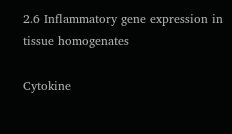2.6 Inflammatory gene expression in tissue homogenates

Cytokine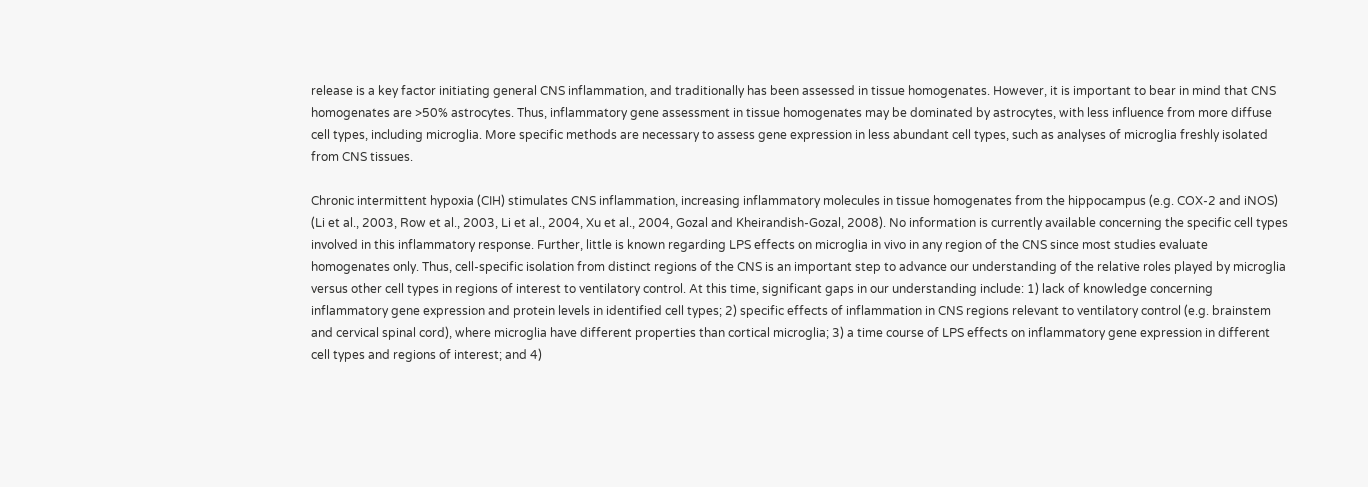release is a key factor initiating general CNS inflammation, and traditionally has been assessed in tissue homogenates. However, it is important to bear in mind that CNS homogenates are >50% astrocytes. Thus, inflammatory gene assessment in tissue homogenates may be dominated by astrocytes, with less influence from more diffuse cell types, including microglia. More specific methods are necessary to assess gene expression in less abundant cell types, such as analyses of microglia freshly isolated from CNS tissues.

Chronic intermittent hypoxia (CIH) stimulates CNS inflammation, increasing inflammatory molecules in tissue homogenates from the hippocampus (e.g. COX-2 and iNOS) (Li et al., 2003, Row et al., 2003, Li et al., 2004, Xu et al., 2004, Gozal and Kheirandish-Gozal, 2008). No information is currently available concerning the specific cell types involved in this inflammatory response. Further, little is known regarding LPS effects on microglia in vivo in any region of the CNS since most studies evaluate homogenates only. Thus, cell-specific isolation from distinct regions of the CNS is an important step to advance our understanding of the relative roles played by microglia versus other cell types in regions of interest to ventilatory control. At this time, significant gaps in our understanding include: 1) lack of knowledge concerning inflammatory gene expression and protein levels in identified cell types; 2) specific effects of inflammation in CNS regions relevant to ventilatory control (e.g. brainstem and cervical spinal cord), where microglia have different properties than cortical microglia; 3) a time course of LPS effects on inflammatory gene expression in different cell types and regions of interest; and 4)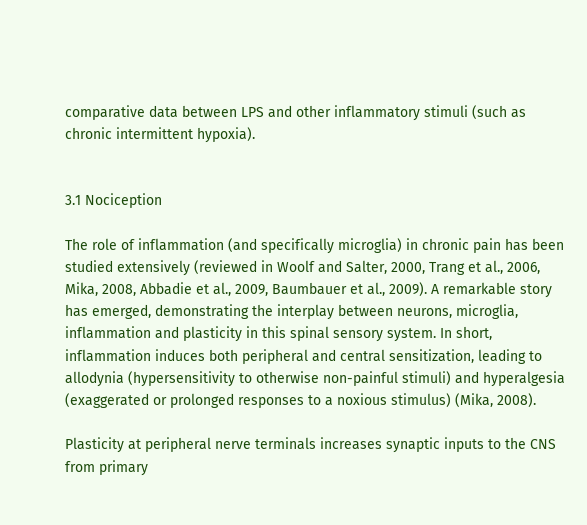comparative data between LPS and other inflammatory stimuli (such as chronic intermittent hypoxia).


3.1 Nociception

The role of inflammation (and specifically microglia) in chronic pain has been studied extensively (reviewed in Woolf and Salter, 2000, Trang et al., 2006, Mika, 2008, Abbadie et al., 2009, Baumbauer et al., 2009). A remarkable story has emerged, demonstrating the interplay between neurons, microglia, inflammation and plasticity in this spinal sensory system. In short, inflammation induces both peripheral and central sensitization, leading to allodynia (hypersensitivity to otherwise non-painful stimuli) and hyperalgesia (exaggerated or prolonged responses to a noxious stimulus) (Mika, 2008).

Plasticity at peripheral nerve terminals increases synaptic inputs to the CNS from primary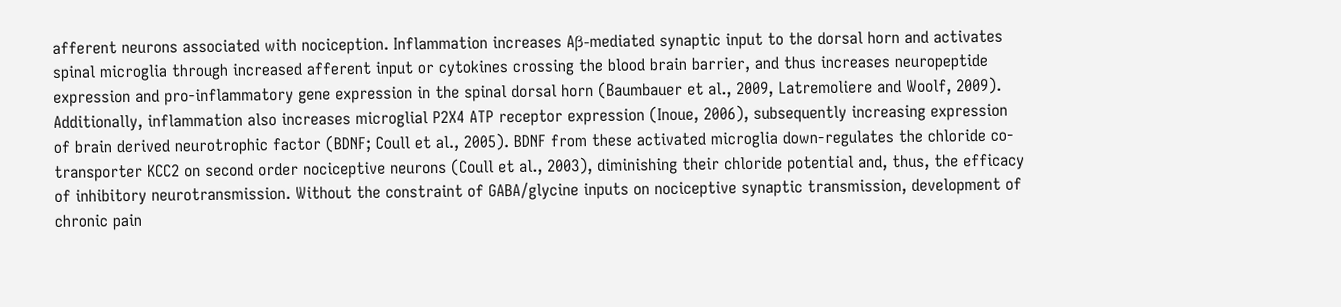afferent neurons associated with nociception. Inflammation increases Aβ-mediated synaptic input to the dorsal horn and activates spinal microglia through increased afferent input or cytokines crossing the blood brain barrier, and thus increases neuropeptide expression and pro-inflammatory gene expression in the spinal dorsal horn (Baumbauer et al., 2009, Latremoliere and Woolf, 2009). Additionally, inflammation also increases microglial P2X4 ATP receptor expression (Inoue, 2006), subsequently increasing expression of brain derived neurotrophic factor (BDNF; Coull et al., 2005). BDNF from these activated microglia down-regulates the chloride co-transporter KCC2 on second order nociceptive neurons (Coull et al., 2003), diminishing their chloride potential and, thus, the efficacy of inhibitory neurotransmission. Without the constraint of GABA/glycine inputs on nociceptive synaptic transmission, development of chronic pain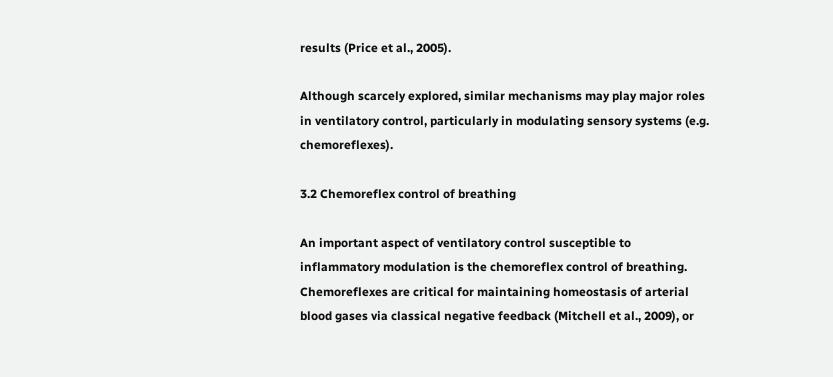results (Price et al., 2005).

Although scarcely explored, similar mechanisms may play major roles in ventilatory control, particularly in modulating sensory systems (e.g. chemoreflexes).

3.2 Chemoreflex control of breathing

An important aspect of ventilatory control susceptible to inflammatory modulation is the chemoreflex control of breathing. Chemoreflexes are critical for maintaining homeostasis of arterial blood gases via classical negative feedback (Mitchell et al., 2009), or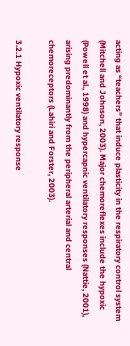acting as “teachers” that induce plasticity in the respiratory control system (Mitchell and Johnson, 2003). Major chemoreflexes include the hypoxic (Powell et al., 1998) and hypercapnic ventilatory responses (Nattie, 2001), arising predominantly from the peripheral arterial and central chemoreceptors (Lahiri and Forster, 2003).

3.2.1 Hypoxic ventilatory response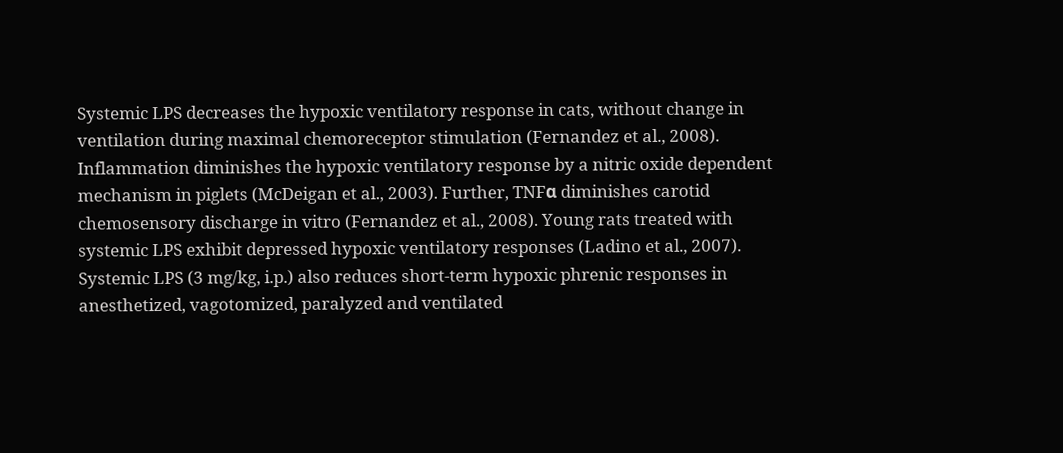Systemic LPS decreases the hypoxic ventilatory response in cats, without change in ventilation during maximal chemoreceptor stimulation (Fernandez et al., 2008). Inflammation diminishes the hypoxic ventilatory response by a nitric oxide dependent mechanism in piglets (McDeigan et al., 2003). Further, TNFα diminishes carotid chemosensory discharge in vitro (Fernandez et al., 2008). Young rats treated with systemic LPS exhibit depressed hypoxic ventilatory responses (Ladino et al., 2007). Systemic LPS (3 mg/kg, i.p.) also reduces short-term hypoxic phrenic responses in anesthetized, vagotomized, paralyzed and ventilated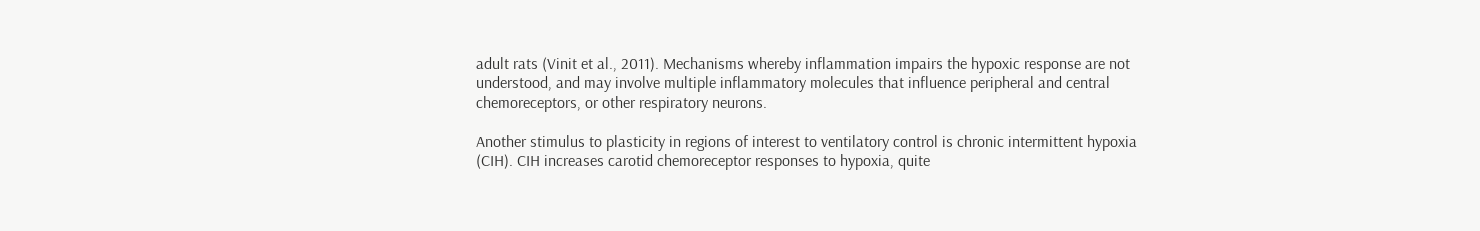adult rats (Vinit et al., 2011). Mechanisms whereby inflammation impairs the hypoxic response are not understood, and may involve multiple inflammatory molecules that influence peripheral and central chemoreceptors, or other respiratory neurons.

Another stimulus to plasticity in regions of interest to ventilatory control is chronic intermittent hypoxia (CIH). CIH increases carotid chemoreceptor responses to hypoxia, quite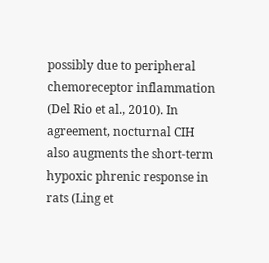possibly due to peripheral chemoreceptor inflammation (Del Rio et al., 2010). In agreement, nocturnal CIH also augments the short-term hypoxic phrenic response in rats (Ling et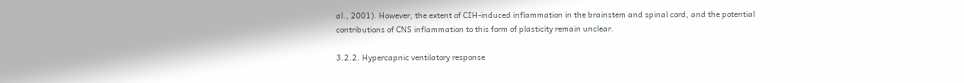al., 2001). However, the extent of CIH-induced inflammation in the brainstem and spinal cord, and the potential contributions of CNS inflammation to this form of plasticity remain unclear.

3.2.2. Hypercapnic ventilatory response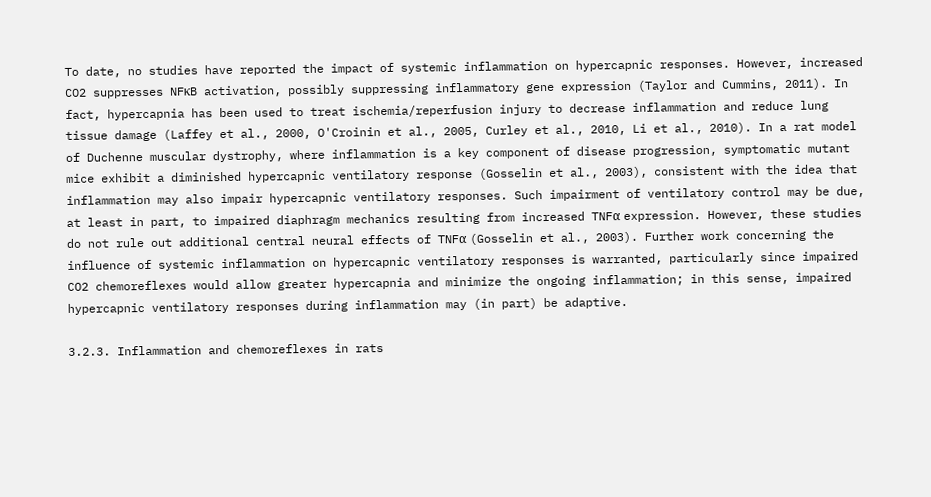To date, no studies have reported the impact of systemic inflammation on hypercapnic responses. However, increased CO2 suppresses NFκB activation, possibly suppressing inflammatory gene expression (Taylor and Cummins, 2011). In fact, hypercapnia has been used to treat ischemia/reperfusion injury to decrease inflammation and reduce lung tissue damage (Laffey et al., 2000, O'Croinin et al., 2005, Curley et al., 2010, Li et al., 2010). In a rat model of Duchenne muscular dystrophy, where inflammation is a key component of disease progression, symptomatic mutant mice exhibit a diminished hypercapnic ventilatory response (Gosselin et al., 2003), consistent with the idea that inflammation may also impair hypercapnic ventilatory responses. Such impairment of ventilatory control may be due, at least in part, to impaired diaphragm mechanics resulting from increased TNFα expression. However, these studies do not rule out additional central neural effects of TNFα (Gosselin et al., 2003). Further work concerning the influence of systemic inflammation on hypercapnic ventilatory responses is warranted, particularly since impaired CO2 chemoreflexes would allow greater hypercapnia and minimize the ongoing inflammation; in this sense, impaired hypercapnic ventilatory responses during inflammation may (in part) be adaptive.

3.2.3. Inflammation and chemoreflexes in rats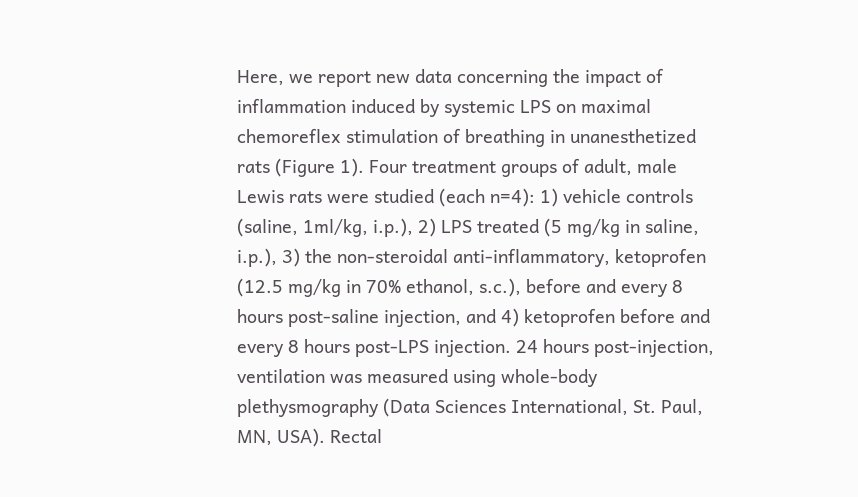Here, we report new data concerning the impact of inflammation induced by systemic LPS on maximal chemoreflex stimulation of breathing in unanesthetized rats (Figure 1). Four treatment groups of adult, male Lewis rats were studied (each n=4): 1) vehicle controls (saline, 1ml/kg, i.p.), 2) LPS treated (5 mg/kg in saline, i.p.), 3) the non-steroidal anti-inflammatory, ketoprofen (12.5 mg/kg in 70% ethanol, s.c.), before and every 8 hours post-saline injection, and 4) ketoprofen before and every 8 hours post-LPS injection. 24 hours post-injection, ventilation was measured using whole-body plethysmography (Data Sciences International, St. Paul, MN, USA). Rectal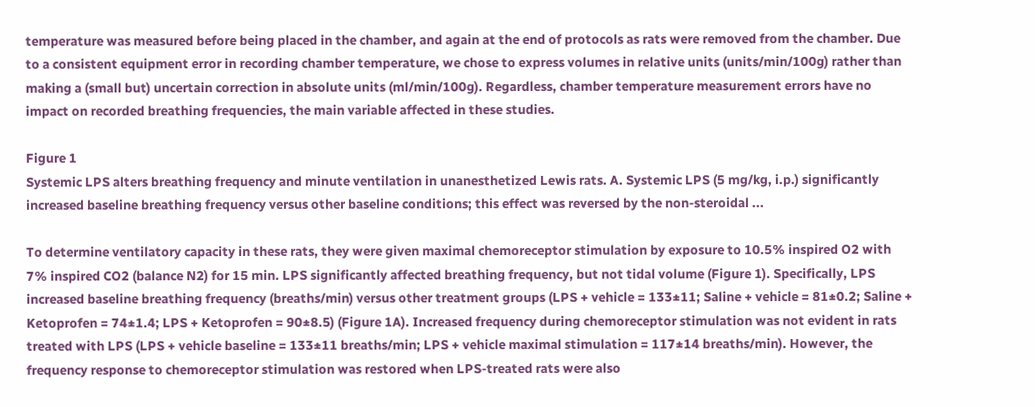temperature was measured before being placed in the chamber, and again at the end of protocols as rats were removed from the chamber. Due to a consistent equipment error in recording chamber temperature, we chose to express volumes in relative units (units/min/100g) rather than making a (small but) uncertain correction in absolute units (ml/min/100g). Regardless, chamber temperature measurement errors have no impact on recorded breathing frequencies, the main variable affected in these studies.

Figure 1
Systemic LPS alters breathing frequency and minute ventilation in unanesthetized Lewis rats. A. Systemic LPS (5 mg/kg, i.p.) significantly increased baseline breathing frequency versus other baseline conditions; this effect was reversed by the non-steroidal ...

To determine ventilatory capacity in these rats, they were given maximal chemoreceptor stimulation by exposure to 10.5% inspired O2 with 7% inspired CO2 (balance N2) for 15 min. LPS significantly affected breathing frequency, but not tidal volume (Figure 1). Specifically, LPS increased baseline breathing frequency (breaths/min) versus other treatment groups (LPS + vehicle = 133±11; Saline + vehicle = 81±0.2; Saline + Ketoprofen = 74±1.4; LPS + Ketoprofen = 90±8.5) (Figure 1A). Increased frequency during chemoreceptor stimulation was not evident in rats treated with LPS (LPS + vehicle baseline = 133±11 breaths/min; LPS + vehicle maximal stimulation = 117±14 breaths/min). However, the frequency response to chemoreceptor stimulation was restored when LPS-treated rats were also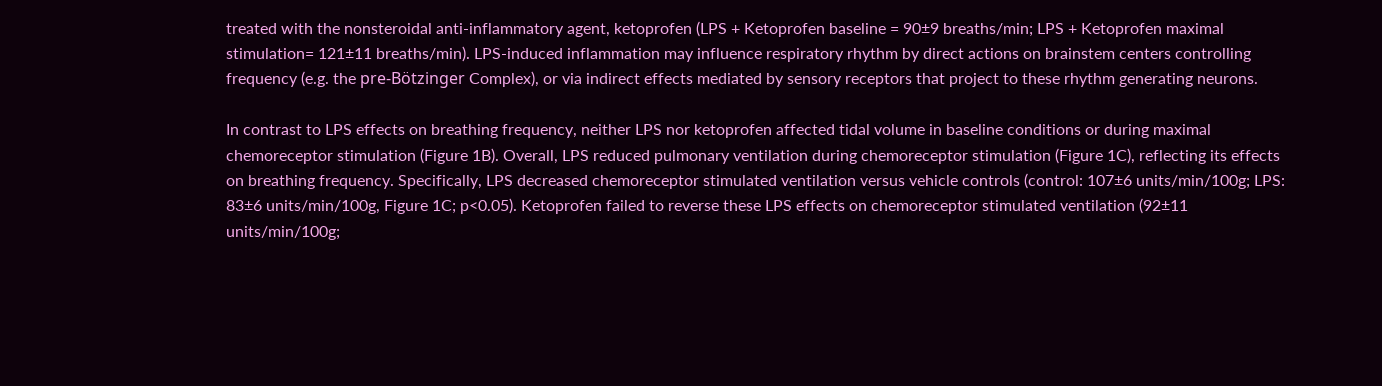treated with the nonsteroidal anti-inflammatory agent, ketoprofen (LPS + Ketoprofen baseline = 90±9 breaths/min; LPS + Ketoprofen maximal stimulation= 121±11 breaths/min). LPS-induced inflammation may influence respiratory rhythm by direct actions on brainstem centers controlling frequency (e.g. the pre-Bötzinger Complex), or via indirect effects mediated by sensory receptors that project to these rhythm generating neurons.

In contrast to LPS effects on breathing frequency, neither LPS nor ketoprofen affected tidal volume in baseline conditions or during maximal chemoreceptor stimulation (Figure 1B). Overall, LPS reduced pulmonary ventilation during chemoreceptor stimulation (Figure 1C), reflecting its effects on breathing frequency. Specifically, LPS decreased chemoreceptor stimulated ventilation versus vehicle controls (control: 107±6 units/min/100g; LPS: 83±6 units/min/100g, Figure 1C; p<0.05). Ketoprofen failed to reverse these LPS effects on chemoreceptor stimulated ventilation (92±11 units/min/100g;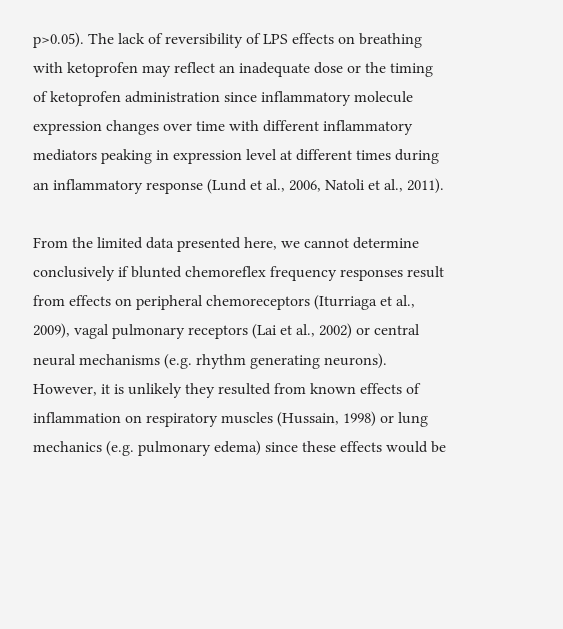p>0.05). The lack of reversibility of LPS effects on breathing with ketoprofen may reflect an inadequate dose or the timing of ketoprofen administration since inflammatory molecule expression changes over time with different inflammatory mediators peaking in expression level at different times during an inflammatory response (Lund et al., 2006, Natoli et al., 2011).

From the limited data presented here, we cannot determine conclusively if blunted chemoreflex frequency responses result from effects on peripheral chemoreceptors (Iturriaga et al., 2009), vagal pulmonary receptors (Lai et al., 2002) or central neural mechanisms (e.g. rhythm generating neurons). However, it is unlikely they resulted from known effects of inflammation on respiratory muscles (Hussain, 1998) or lung mechanics (e.g. pulmonary edema) since these effects would be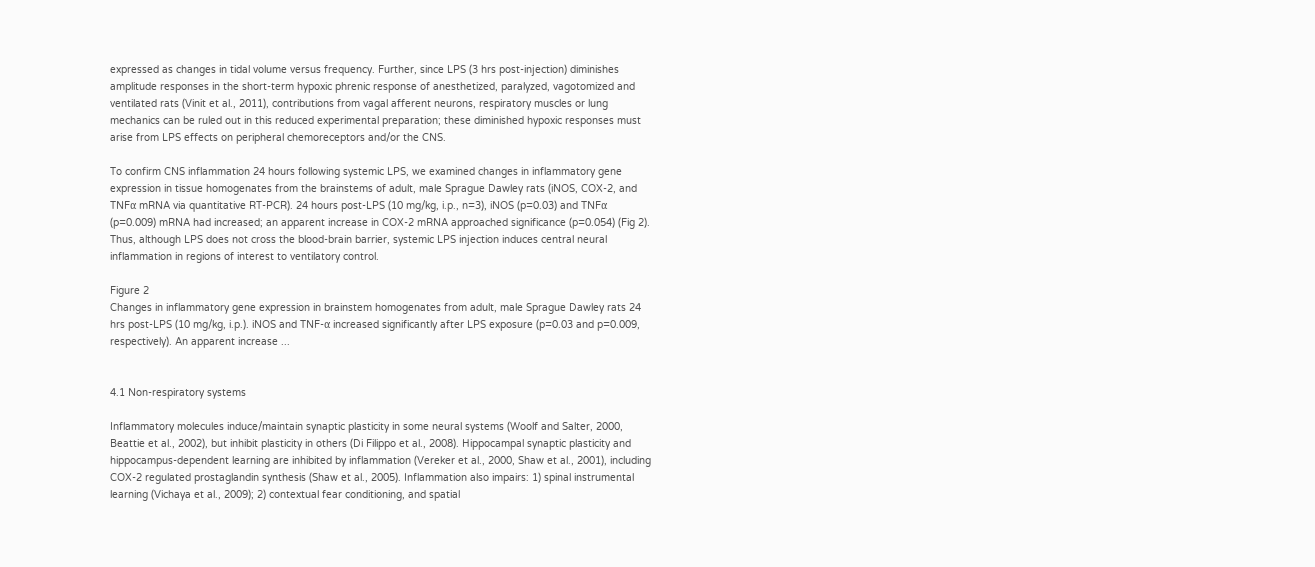expressed as changes in tidal volume versus frequency. Further, since LPS (3 hrs post-injection) diminishes amplitude responses in the short-term hypoxic phrenic response of anesthetized, paralyzed, vagotomized and ventilated rats (Vinit et al., 2011), contributions from vagal afferent neurons, respiratory muscles or lung mechanics can be ruled out in this reduced experimental preparation; these diminished hypoxic responses must arise from LPS effects on peripheral chemoreceptors and/or the CNS.

To confirm CNS inflammation 24 hours following systemic LPS, we examined changes in inflammatory gene expression in tissue homogenates from the brainstems of adult, male Sprague Dawley rats (iNOS, COX-2, and TNFα mRNA via quantitative RT-PCR). 24 hours post-LPS (10 mg/kg, i.p., n=3), iNOS (p=0.03) and TNFα (p=0.009) mRNA had increased; an apparent increase in COX-2 mRNA approached significance (p=0.054) (Fig 2). Thus, although LPS does not cross the blood-brain barrier, systemic LPS injection induces central neural inflammation in regions of interest to ventilatory control.

Figure 2
Changes in inflammatory gene expression in brainstem homogenates from adult, male Sprague Dawley rats 24 hrs post-LPS (10 mg/kg, i.p.). iNOS and TNF-α increased significantly after LPS exposure (p=0.03 and p=0.009, respectively). An apparent increase ...


4.1 Non-respiratory systems

Inflammatory molecules induce/maintain synaptic plasticity in some neural systems (Woolf and Salter, 2000, Beattie et al., 2002), but inhibit plasticity in others (Di Filippo et al., 2008). Hippocampal synaptic plasticity and hippocampus-dependent learning are inhibited by inflammation (Vereker et al., 2000, Shaw et al., 2001), including COX-2 regulated prostaglandin synthesis (Shaw et al., 2005). Inflammation also impairs: 1) spinal instrumental learning (Vichaya et al., 2009); 2) contextual fear conditioning, and spatial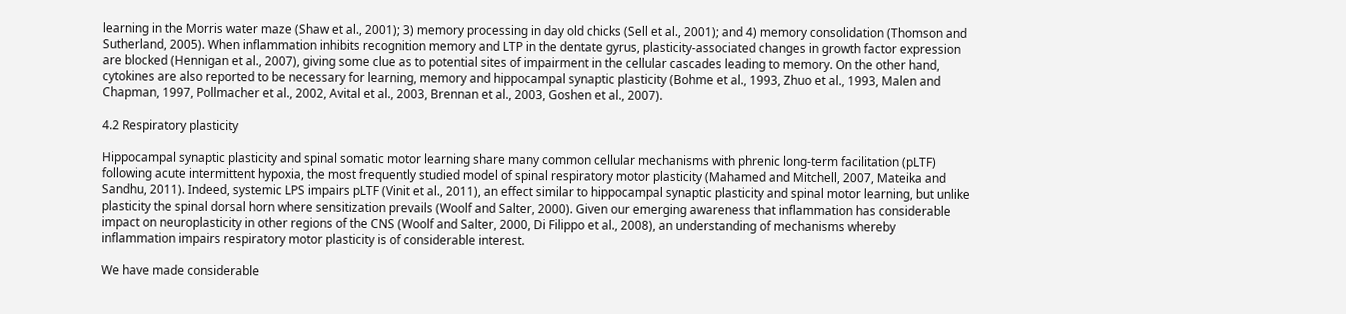learning in the Morris water maze (Shaw et al., 2001); 3) memory processing in day old chicks (Sell et al., 2001); and 4) memory consolidation (Thomson and Sutherland, 2005). When inflammation inhibits recognition memory and LTP in the dentate gyrus, plasticity-associated changes in growth factor expression are blocked (Hennigan et al., 2007), giving some clue as to potential sites of impairment in the cellular cascades leading to memory. On the other hand, cytokines are also reported to be necessary for learning, memory and hippocampal synaptic plasticity (Bohme et al., 1993, Zhuo et al., 1993, Malen and Chapman, 1997, Pollmacher et al., 2002, Avital et al., 2003, Brennan et al., 2003, Goshen et al., 2007).

4.2 Respiratory plasticity

Hippocampal synaptic plasticity and spinal somatic motor learning share many common cellular mechanisms with phrenic long-term facilitation (pLTF) following acute intermittent hypoxia, the most frequently studied model of spinal respiratory motor plasticity (Mahamed and Mitchell, 2007, Mateika and Sandhu, 2011). Indeed, systemic LPS impairs pLTF (Vinit et al., 2011), an effect similar to hippocampal synaptic plasticity and spinal motor learning, but unlike plasticity the spinal dorsal horn where sensitization prevails (Woolf and Salter, 2000). Given our emerging awareness that inflammation has considerable impact on neuroplasticity in other regions of the CNS (Woolf and Salter, 2000, Di Filippo et al., 2008), an understanding of mechanisms whereby inflammation impairs respiratory motor plasticity is of considerable interest.

We have made considerable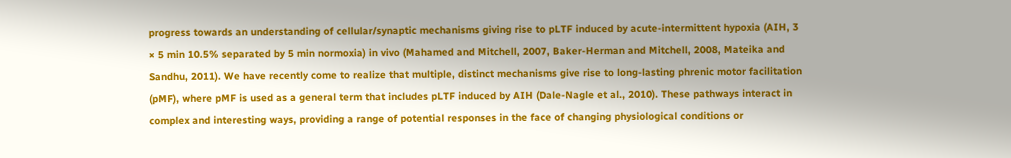progress towards an understanding of cellular/synaptic mechanisms giving rise to pLTF induced by acute-intermittent hypoxia (AIH, 3 × 5 min 10.5% separated by 5 min normoxia) in vivo (Mahamed and Mitchell, 2007, Baker-Herman and Mitchell, 2008, Mateika and Sandhu, 2011). We have recently come to realize that multiple, distinct mechanisms give rise to long-lasting phrenic motor facilitation (pMF), where pMF is used as a general term that includes pLTF induced by AIH (Dale-Nagle et al., 2010). These pathways interact in complex and interesting ways, providing a range of potential responses in the face of changing physiological conditions or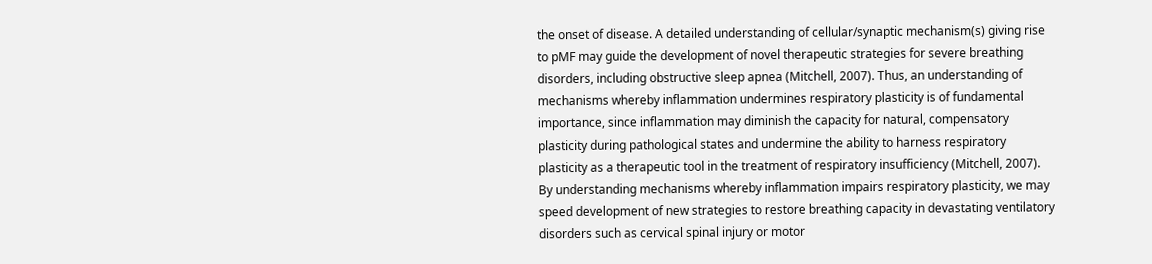the onset of disease. A detailed understanding of cellular/synaptic mechanism(s) giving rise to pMF may guide the development of novel therapeutic strategies for severe breathing disorders, including obstructive sleep apnea (Mitchell, 2007). Thus, an understanding of mechanisms whereby inflammation undermines respiratory plasticity is of fundamental importance, since inflammation may diminish the capacity for natural, compensatory plasticity during pathological states and undermine the ability to harness respiratory plasticity as a therapeutic tool in the treatment of respiratory insufficiency (Mitchell, 2007). By understanding mechanisms whereby inflammation impairs respiratory plasticity, we may speed development of new strategies to restore breathing capacity in devastating ventilatory disorders such as cervical spinal injury or motor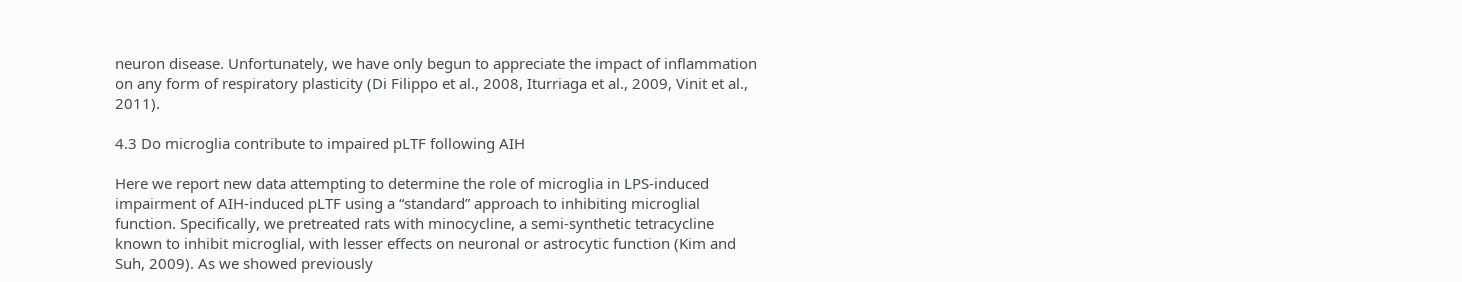neuron disease. Unfortunately, we have only begun to appreciate the impact of inflammation on any form of respiratory plasticity (Di Filippo et al., 2008, Iturriaga et al., 2009, Vinit et al., 2011).

4.3 Do microglia contribute to impaired pLTF following AIH

Here we report new data attempting to determine the role of microglia in LPS-induced impairment of AIH-induced pLTF using a “standard” approach to inhibiting microglial function. Specifically, we pretreated rats with minocycline, a semi-synthetic tetracycline known to inhibit microglial, with lesser effects on neuronal or astrocytic function (Kim and Suh, 2009). As we showed previously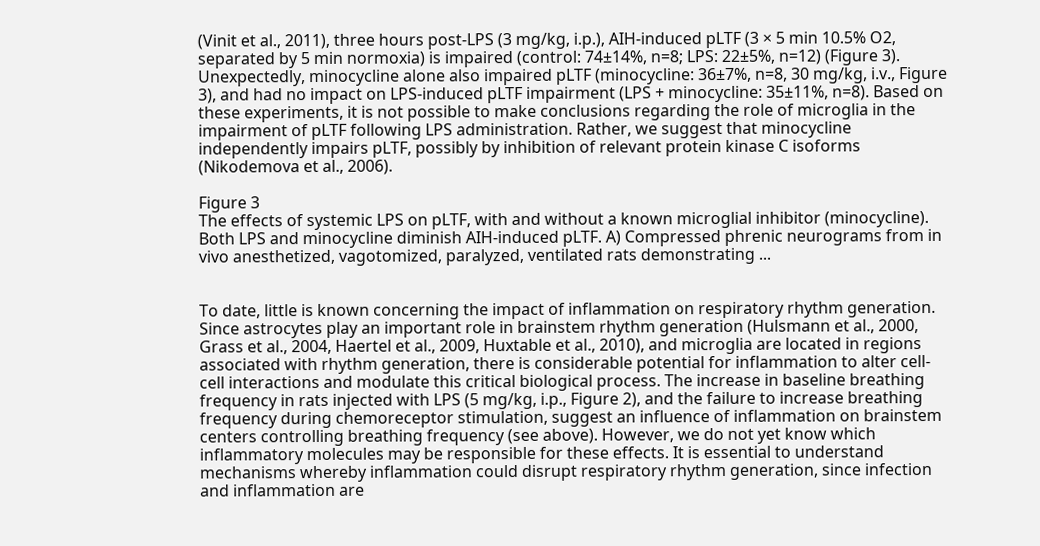(Vinit et al., 2011), three hours post-LPS (3 mg/kg, i.p.), AIH-induced pLTF (3 × 5 min 10.5% O2, separated by 5 min normoxia) is impaired (control: 74±14%, n=8; LPS: 22±5%, n=12) (Figure 3). Unexpectedly, minocycline alone also impaired pLTF (minocycline: 36±7%, n=8, 30 mg/kg, i.v., Figure 3), and had no impact on LPS-induced pLTF impairment (LPS + minocycline: 35±11%, n=8). Based on these experiments, it is not possible to make conclusions regarding the role of microglia in the impairment of pLTF following LPS administration. Rather, we suggest that minocycline independently impairs pLTF, possibly by inhibition of relevant protein kinase C isoforms (Nikodemova et al., 2006).

Figure 3
The effects of systemic LPS on pLTF, with and without a known microglial inhibitor (minocycline). Both LPS and minocycline diminish AIH-induced pLTF. A) Compressed phrenic neurograms from in vivo anesthetized, vagotomized, paralyzed, ventilated rats demonstrating ...


To date, little is known concerning the impact of inflammation on respiratory rhythm generation. Since astrocytes play an important role in brainstem rhythm generation (Hulsmann et al., 2000, Grass et al., 2004, Haertel et al., 2009, Huxtable et al., 2010), and microglia are located in regions associated with rhythm generation, there is considerable potential for inflammation to alter cell-cell interactions and modulate this critical biological process. The increase in baseline breathing frequency in rats injected with LPS (5 mg/kg, i.p., Figure 2), and the failure to increase breathing frequency during chemoreceptor stimulation, suggest an influence of inflammation on brainstem centers controlling breathing frequency (see above). However, we do not yet know which inflammatory molecules may be responsible for these effects. It is essential to understand mechanisms whereby inflammation could disrupt respiratory rhythm generation, since infection and inflammation are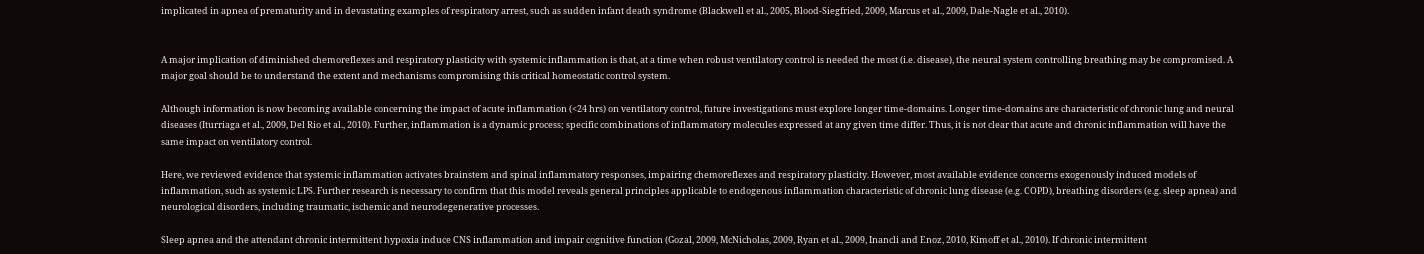implicated in apnea of prematurity and in devastating examples of respiratory arrest, such as sudden infant death syndrome (Blackwell et al., 2005, Blood-Siegfried, 2009, Marcus et al., 2009, Dale-Nagle et al., 2010).


A major implication of diminished chemoreflexes and respiratory plasticity with systemic inflammation is that, at a time when robust ventilatory control is needed the most (i.e. disease), the neural system controlling breathing may be compromised. A major goal should be to understand the extent and mechanisms compromising this critical homeostatic control system.

Although information is now becoming available concerning the impact of acute inflammation (<24 hrs) on ventilatory control, future investigations must explore longer time-domains. Longer time-domains are characteristic of chronic lung and neural diseases (Iturriaga et al., 2009, Del Rio et al., 2010). Further, inflammation is a dynamic process; specific combinations of inflammatory molecules expressed at any given time differ. Thus, it is not clear that acute and chronic inflammation will have the same impact on ventilatory control.

Here, we reviewed evidence that systemic inflammation activates brainstem and spinal inflammatory responses, impairing chemoreflexes and respiratory plasticity. However, most available evidence concerns exogenously induced models of inflammation, such as systemic LPS. Further research is necessary to confirm that this model reveals general principles applicable to endogenous inflammation characteristic of chronic lung disease (e.g. COPD), breathing disorders (e.g. sleep apnea) and neurological disorders, including traumatic, ischemic and neurodegenerative processes.

Sleep apnea and the attendant chronic intermittent hypoxia induce CNS inflammation and impair cognitive function (Gozal, 2009, McNicholas, 2009, Ryan et al., 2009, Inancli and Enoz, 2010, Kimoff et al., 2010). If chronic intermittent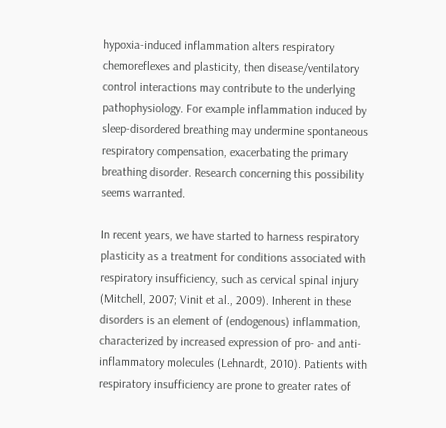hypoxia-induced inflammation alters respiratory chemoreflexes and plasticity, then disease/ventilatory control interactions may contribute to the underlying pathophysiology. For example inflammation induced by sleep-disordered breathing may undermine spontaneous respiratory compensation, exacerbating the primary breathing disorder. Research concerning this possibility seems warranted.

In recent years, we have started to harness respiratory plasticity as a treatment for conditions associated with respiratory insufficiency, such as cervical spinal injury (Mitchell, 2007; Vinit et al., 2009). Inherent in these disorders is an element of (endogenous) inflammation, characterized by increased expression of pro- and anti-inflammatory molecules (Lehnardt, 2010). Patients with respiratory insufficiency are prone to greater rates of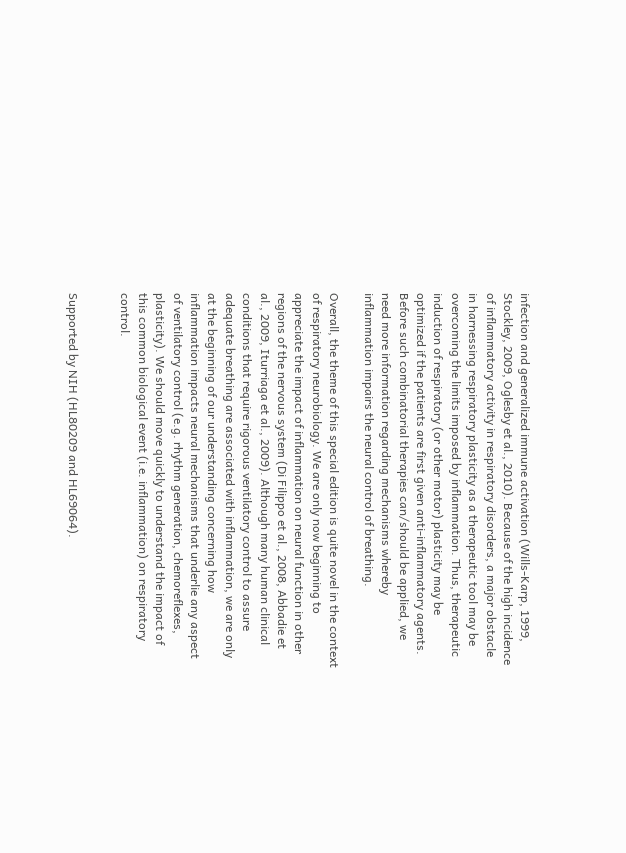infection and generalized immune activation (Wills-Karp, 1999, Stockley, 2009, Oglesby et al., 2010). Because of the high incidence of inflammatory activity in respiratory disorders, a major obstacle in harnessing respiratory plasticity as a therapeutic tool may be overcoming the limits imposed by inflammation. Thus, therapeutic induction of respiratory (or other motor) plasticity may be optimized if the patients are first given anti-inflammatory agents. Before such combinatorial therapies can/should be applied, we need more information regarding mechanisms whereby inflammation impairs the neural control of breathing.

Overall, the theme of this special edition is quite novel in the context of respiratory neurobiology. We are only now beginning to appreciate the impact of inflammation on neural function in other regions of the nervous system (Di Filippo et al., 2008, Abbadie et al., 2009, Iturriaga et al., 2009). Although many human clinical conditions that require rigorous ventilatory control to assure adequate breathing are associated with inflammation, we are only at the beginning of our understanding concerning how inflammation impacts neural mechanisms that underlie any aspect of ventilatory control (e.g. rhythm generation, chemoreflexes, plasticity). We should move quickly to understand the impact of this common biological event (i.e. inflammation) on respiratory control.


Supported by NIH (HL80209 and HL69064).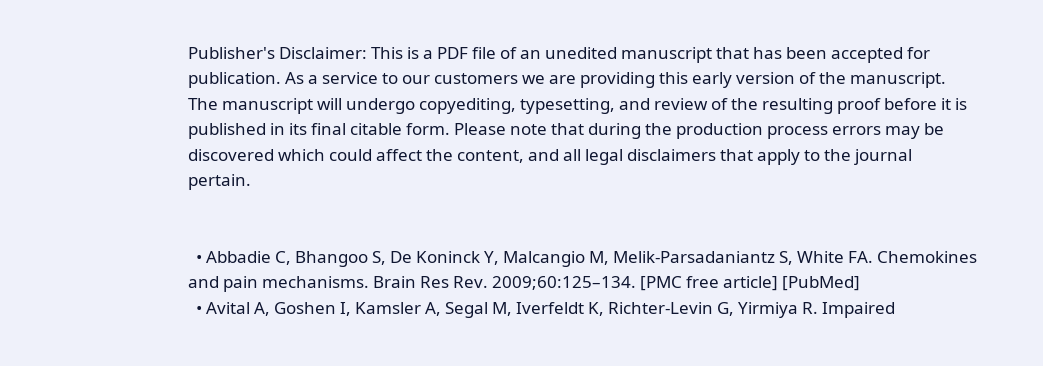Publisher's Disclaimer: This is a PDF file of an unedited manuscript that has been accepted for publication. As a service to our customers we are providing this early version of the manuscript. The manuscript will undergo copyediting, typesetting, and review of the resulting proof before it is published in its final citable form. Please note that during the production process errors may be discovered which could affect the content, and all legal disclaimers that apply to the journal pertain.


  • Abbadie C, Bhangoo S, De Koninck Y, Malcangio M, Melik-Parsadaniantz S, White FA. Chemokines and pain mechanisms. Brain Res Rev. 2009;60:125–134. [PMC free article] [PubMed]
  • Avital A, Goshen I, Kamsler A, Segal M, Iverfeldt K, Richter-Levin G, Yirmiya R. Impaired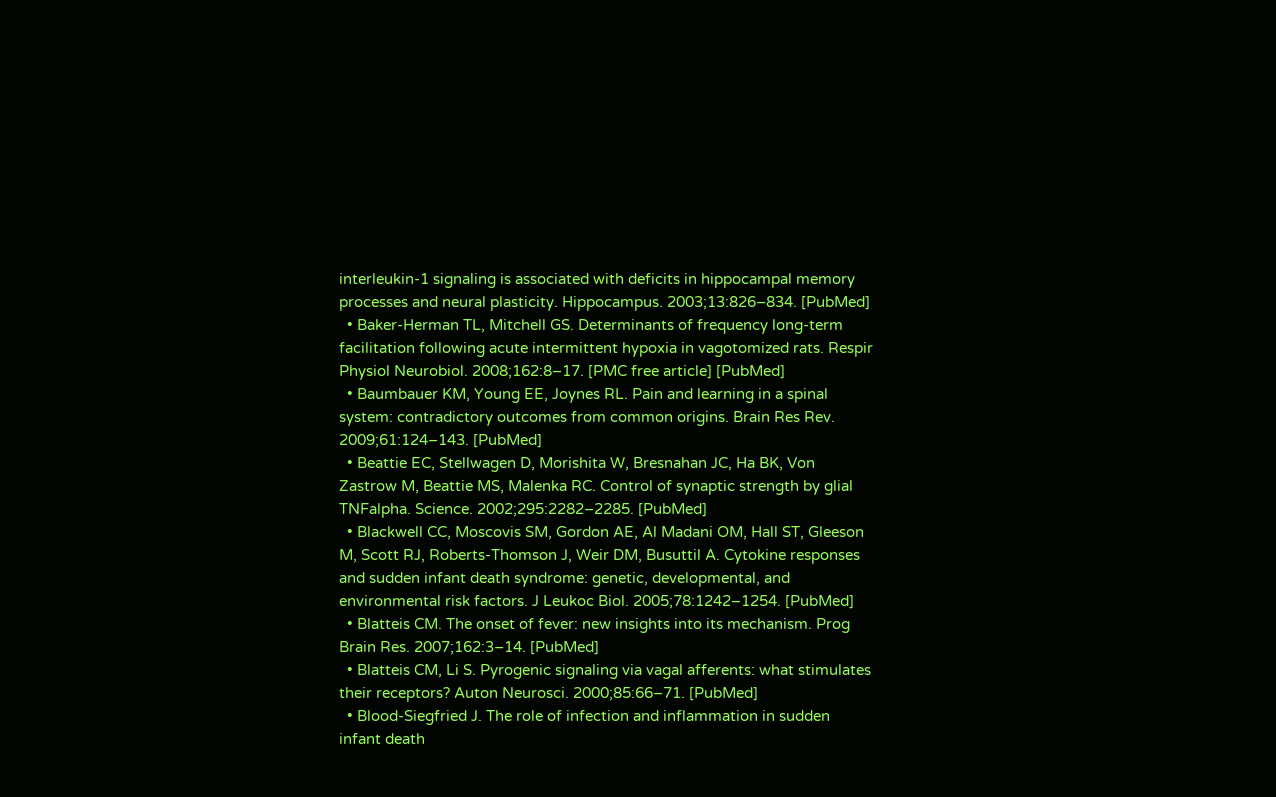interleukin-1 signaling is associated with deficits in hippocampal memory processes and neural plasticity. Hippocampus. 2003;13:826–834. [PubMed]
  • Baker-Herman TL, Mitchell GS. Determinants of frequency long-term facilitation following acute intermittent hypoxia in vagotomized rats. Respir Physiol Neurobiol. 2008;162:8–17. [PMC free article] [PubMed]
  • Baumbauer KM, Young EE, Joynes RL. Pain and learning in a spinal system: contradictory outcomes from common origins. Brain Res Rev. 2009;61:124–143. [PubMed]
  • Beattie EC, Stellwagen D, Morishita W, Bresnahan JC, Ha BK, Von Zastrow M, Beattie MS, Malenka RC. Control of synaptic strength by glial TNFalpha. Science. 2002;295:2282–2285. [PubMed]
  • Blackwell CC, Moscovis SM, Gordon AE, Al Madani OM, Hall ST, Gleeson M, Scott RJ, Roberts-Thomson J, Weir DM, Busuttil A. Cytokine responses and sudden infant death syndrome: genetic, developmental, and environmental risk factors. J Leukoc Biol. 2005;78:1242–1254. [PubMed]
  • Blatteis CM. The onset of fever: new insights into its mechanism. Prog Brain Res. 2007;162:3–14. [PubMed]
  • Blatteis CM, Li S. Pyrogenic signaling via vagal afferents: what stimulates their receptors? Auton Neurosci. 2000;85:66–71. [PubMed]
  • Blood-Siegfried J. The role of infection and inflammation in sudden infant death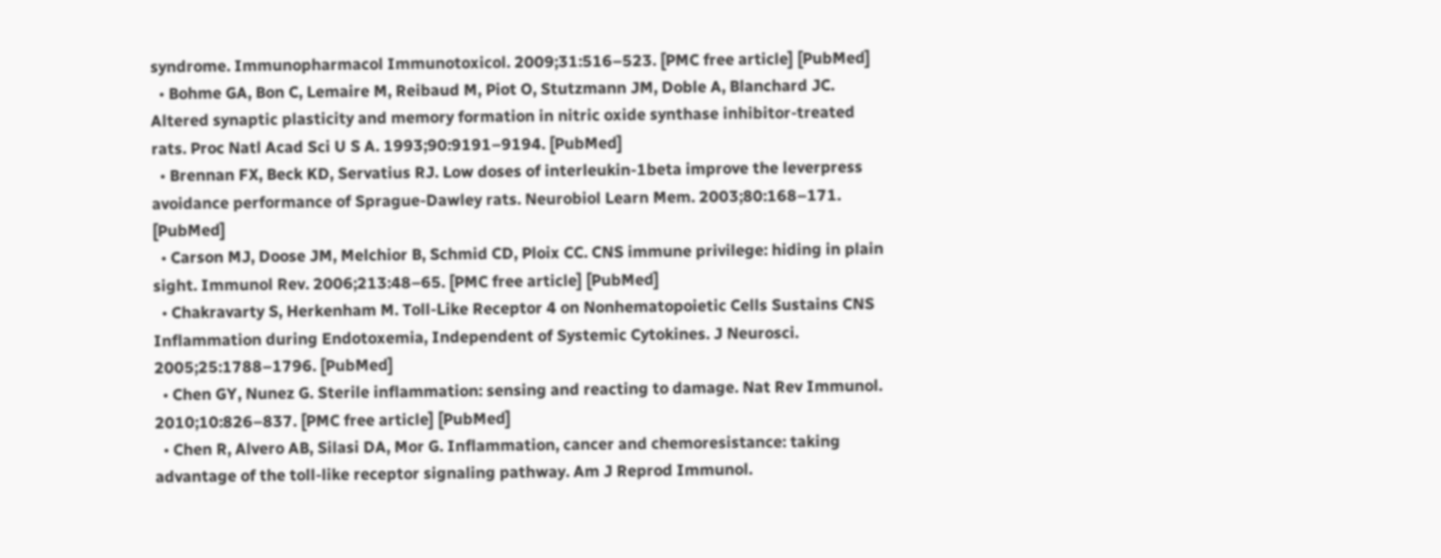syndrome. Immunopharmacol Immunotoxicol. 2009;31:516–523. [PMC free article] [PubMed]
  • Bohme GA, Bon C, Lemaire M, Reibaud M, Piot O, Stutzmann JM, Doble A, Blanchard JC. Altered synaptic plasticity and memory formation in nitric oxide synthase inhibitor-treated rats. Proc Natl Acad Sci U S A. 1993;90:9191–9194. [PubMed]
  • Brennan FX, Beck KD, Servatius RJ. Low doses of interleukin-1beta improve the leverpress avoidance performance of Sprague-Dawley rats. Neurobiol Learn Mem. 2003;80:168–171. [PubMed]
  • Carson MJ, Doose JM, Melchior B, Schmid CD, Ploix CC. CNS immune privilege: hiding in plain sight. Immunol Rev. 2006;213:48–65. [PMC free article] [PubMed]
  • Chakravarty S, Herkenham M. Toll-Like Receptor 4 on Nonhematopoietic Cells Sustains CNS Inflammation during Endotoxemia, Independent of Systemic Cytokines. J Neurosci. 2005;25:1788–1796. [PubMed]
  • Chen GY, Nunez G. Sterile inflammation: sensing and reacting to damage. Nat Rev Immunol. 2010;10:826–837. [PMC free article] [PubMed]
  • Chen R, Alvero AB, Silasi DA, Mor G. Inflammation, cancer and chemoresistance: taking advantage of the toll-like receptor signaling pathway. Am J Reprod Immunol.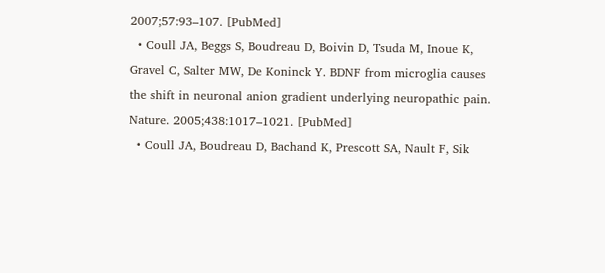2007;57:93–107. [PubMed]
  • Coull JA, Beggs S, Boudreau D, Boivin D, Tsuda M, Inoue K, Gravel C, Salter MW, De Koninck Y. BDNF from microglia causes the shift in neuronal anion gradient underlying neuropathic pain. Nature. 2005;438:1017–1021. [PubMed]
  • Coull JA, Boudreau D, Bachand K, Prescott SA, Nault F, Sik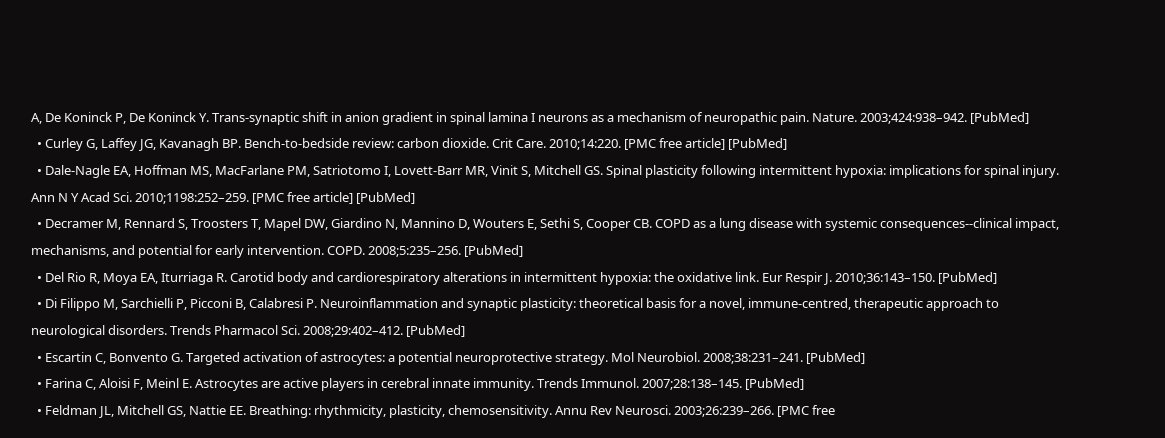A, De Koninck P, De Koninck Y. Trans-synaptic shift in anion gradient in spinal lamina I neurons as a mechanism of neuropathic pain. Nature. 2003;424:938–942. [PubMed]
  • Curley G, Laffey JG, Kavanagh BP. Bench-to-bedside review: carbon dioxide. Crit Care. 2010;14:220. [PMC free article] [PubMed]
  • Dale-Nagle EA, Hoffman MS, MacFarlane PM, Satriotomo I, Lovett-Barr MR, Vinit S, Mitchell GS. Spinal plasticity following intermittent hypoxia: implications for spinal injury. Ann N Y Acad Sci. 2010;1198:252–259. [PMC free article] [PubMed]
  • Decramer M, Rennard S, Troosters T, Mapel DW, Giardino N, Mannino D, Wouters E, Sethi S, Cooper CB. COPD as a lung disease with systemic consequences--clinical impact, mechanisms, and potential for early intervention. COPD. 2008;5:235–256. [PubMed]
  • Del Rio R, Moya EA, Iturriaga R. Carotid body and cardiorespiratory alterations in intermittent hypoxia: the oxidative link. Eur Respir J. 2010;36:143–150. [PubMed]
  • Di Filippo M, Sarchielli P, Picconi B, Calabresi P. Neuroinflammation and synaptic plasticity: theoretical basis for a novel, immune-centred, therapeutic approach to neurological disorders. Trends Pharmacol Sci. 2008;29:402–412. [PubMed]
  • Escartin C, Bonvento G. Targeted activation of astrocytes: a potential neuroprotective strategy. Mol Neurobiol. 2008;38:231–241. [PubMed]
  • Farina C, Aloisi F, Meinl E. Astrocytes are active players in cerebral innate immunity. Trends Immunol. 2007;28:138–145. [PubMed]
  • Feldman JL, Mitchell GS, Nattie EE. Breathing: rhythmicity, plasticity, chemosensitivity. Annu Rev Neurosci. 2003;26:239–266. [PMC free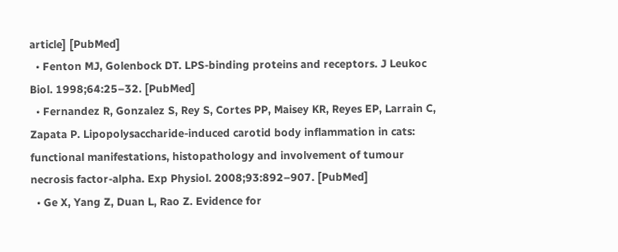article] [PubMed]
  • Fenton MJ, Golenbock DT. LPS-binding proteins and receptors. J Leukoc Biol. 1998;64:25–32. [PubMed]
  • Fernandez R, Gonzalez S, Rey S, Cortes PP, Maisey KR, Reyes EP, Larrain C, Zapata P. Lipopolysaccharide-induced carotid body inflammation in cats: functional manifestations, histopathology and involvement of tumour necrosis factor-alpha. Exp Physiol. 2008;93:892–907. [PubMed]
  • Ge X, Yang Z, Duan L, Rao Z. Evidence for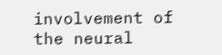involvement of the neural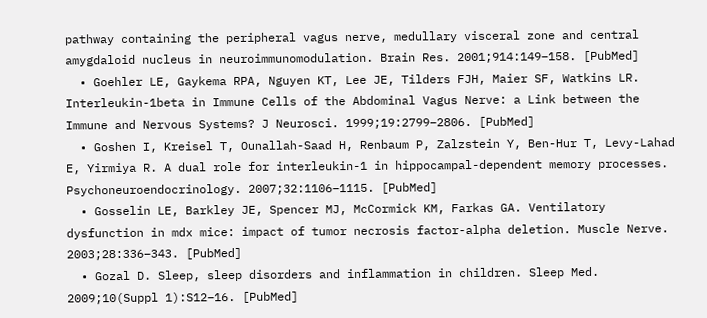pathway containing the peripheral vagus nerve, medullary visceral zone and central amygdaloid nucleus in neuroimmunomodulation. Brain Res. 2001;914:149–158. [PubMed]
  • Goehler LE, Gaykema RPA, Nguyen KT, Lee JE, Tilders FJH, Maier SF, Watkins LR. Interleukin-1beta in Immune Cells of the Abdominal Vagus Nerve: a Link between the Immune and Nervous Systems? J Neurosci. 1999;19:2799–2806. [PubMed]
  • Goshen I, Kreisel T, Ounallah-Saad H, Renbaum P, Zalzstein Y, Ben-Hur T, Levy-Lahad E, Yirmiya R. A dual role for interleukin-1 in hippocampal-dependent memory processes. Psychoneuroendocrinology. 2007;32:1106–1115. [PubMed]
  • Gosselin LE, Barkley JE, Spencer MJ, McCormick KM, Farkas GA. Ventilatory dysfunction in mdx mice: impact of tumor necrosis factor-alpha deletion. Muscle Nerve. 2003;28:336–343. [PubMed]
  • Gozal D. Sleep, sleep disorders and inflammation in children. Sleep Med. 2009;10(Suppl 1):S12–16. [PubMed]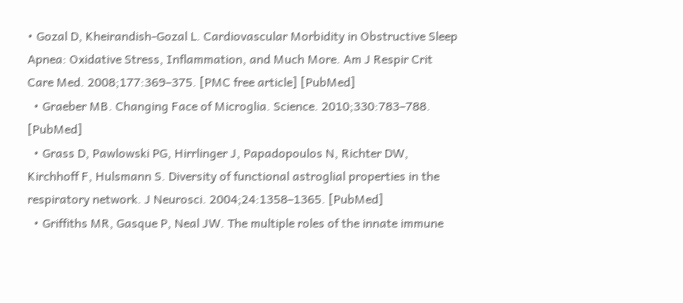• Gozal D, Kheirandish-Gozal L. Cardiovascular Morbidity in Obstructive Sleep Apnea: Oxidative Stress, Inflammation, and Much More. Am J Respir Crit Care Med. 2008;177:369–375. [PMC free article] [PubMed]
  • Graeber MB. Changing Face of Microglia. Science. 2010;330:783–788. [PubMed]
  • Grass D, Pawlowski PG, Hirrlinger J, Papadopoulos N, Richter DW, Kirchhoff F, Hulsmann S. Diversity of functional astroglial properties in the respiratory network. J Neurosci. 2004;24:1358–1365. [PubMed]
  • Griffiths MR, Gasque P, Neal JW. The multiple roles of the innate immune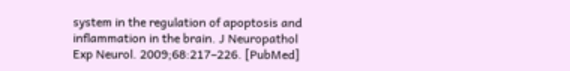system in the regulation of apoptosis and inflammation in the brain. J Neuropathol Exp Neurol. 2009;68:217–226. [PubMed]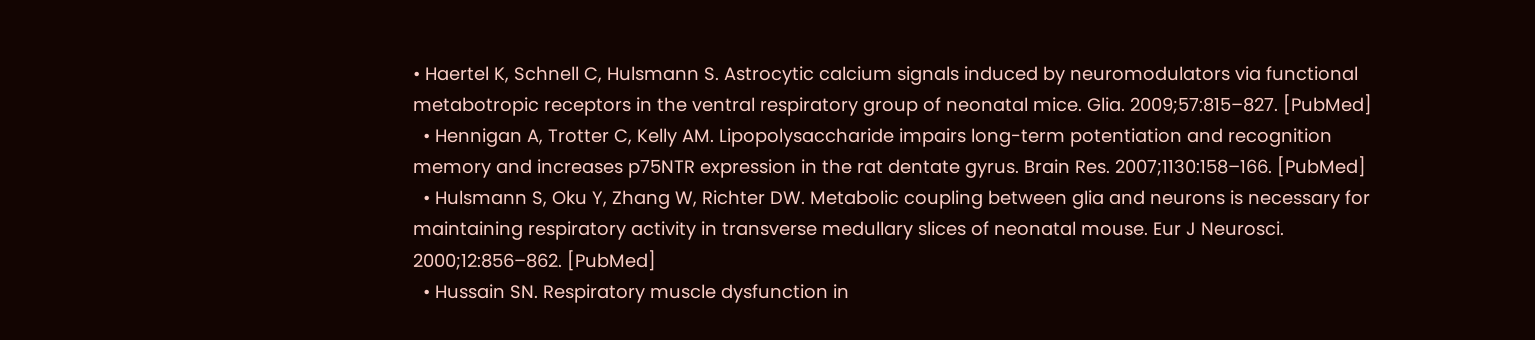• Haertel K, Schnell C, Hulsmann S. Astrocytic calcium signals induced by neuromodulators via functional metabotropic receptors in the ventral respiratory group of neonatal mice. Glia. 2009;57:815–827. [PubMed]
  • Hennigan A, Trotter C, Kelly AM. Lipopolysaccharide impairs long-term potentiation and recognition memory and increases p75NTR expression in the rat dentate gyrus. Brain Res. 2007;1130:158–166. [PubMed]
  • Hulsmann S, Oku Y, Zhang W, Richter DW. Metabolic coupling between glia and neurons is necessary for maintaining respiratory activity in transverse medullary slices of neonatal mouse. Eur J Neurosci. 2000;12:856–862. [PubMed]
  • Hussain SN. Respiratory muscle dysfunction in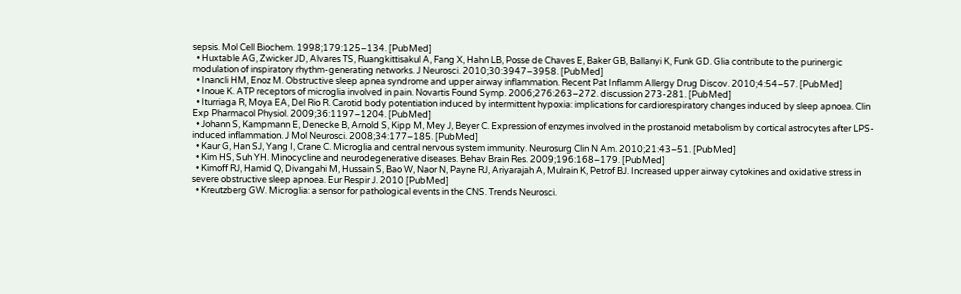sepsis. Mol Cell Biochem. 1998;179:125–134. [PubMed]
  • Huxtable AG, Zwicker JD, Alvares TS, Ruangkittisakul A, Fang X, Hahn LB, Posse de Chaves E, Baker GB, Ballanyi K, Funk GD. Glia contribute to the purinergic modulation of inspiratory rhythm-generating networks. J Neurosci. 2010;30:3947–3958. [PubMed]
  • Inancli HM, Enoz M. Obstructive sleep apnea syndrome and upper airway inflammation. Recent Pat Inflamm Allergy Drug Discov. 2010;4:54–57. [PubMed]
  • Inoue K. ATP receptors of microglia involved in pain. Novartis Found Symp. 2006;276:263–272. discussion 273-281. [PubMed]
  • Iturriaga R, Moya EA, Del Rio R. Carotid body potentiation induced by intermittent hypoxia: implications for cardiorespiratory changes induced by sleep apnoea. Clin Exp Pharmacol Physiol. 2009;36:1197–1204. [PubMed]
  • Johann S, Kampmann E, Denecke B, Arnold S, Kipp M, Mey J, Beyer C. Expression of enzymes involved in the prostanoid metabolism by cortical astrocytes after LPS-induced inflammation. J Mol Neurosci. 2008;34:177–185. [PubMed]
  • Kaur G, Han SJ, Yang I, Crane C. Microglia and central nervous system immunity. Neurosurg Clin N Am. 2010;21:43–51. [PubMed]
  • Kim HS, Suh YH. Minocycline and neurodegenerative diseases. Behav Brain Res. 2009;196:168–179. [PubMed]
  • Kimoff RJ, Hamid Q, Divangahi M, Hussain S, Bao W, Naor N, Payne RJ, Ariyarajah A, Mulrain K, Petrof BJ. Increased upper airway cytokines and oxidative stress in severe obstructive sleep apnoea. Eur Respir J. 2010 [PubMed]
  • Kreutzberg GW. Microglia: a sensor for pathological events in the CNS. Trends Neurosci.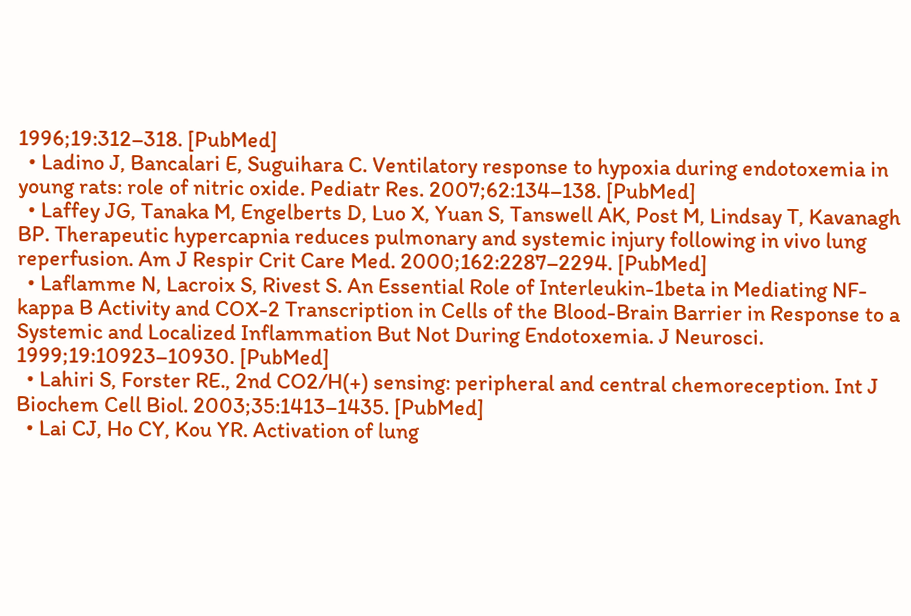1996;19:312–318. [PubMed]
  • Ladino J, Bancalari E, Suguihara C. Ventilatory response to hypoxia during endotoxemia in young rats: role of nitric oxide. Pediatr Res. 2007;62:134–138. [PubMed]
  • Laffey JG, Tanaka M, Engelberts D, Luo X, Yuan S, Tanswell AK, Post M, Lindsay T, Kavanagh BP. Therapeutic hypercapnia reduces pulmonary and systemic injury following in vivo lung reperfusion. Am J Respir Crit Care Med. 2000;162:2287–2294. [PubMed]
  • Laflamme N, Lacroix S, Rivest S. An Essential Role of Interleukin-1beta in Mediating NF-kappa B Activity and COX-2 Transcription in Cells of the Blood-Brain Barrier in Response to a Systemic and Localized Inflammation But Not During Endotoxemia. J Neurosci. 1999;19:10923–10930. [PubMed]
  • Lahiri S, Forster RE., 2nd CO2/H(+) sensing: peripheral and central chemoreception. Int J Biochem Cell Biol. 2003;35:1413–1435. [PubMed]
  • Lai CJ, Ho CY, Kou YR. Activation of lung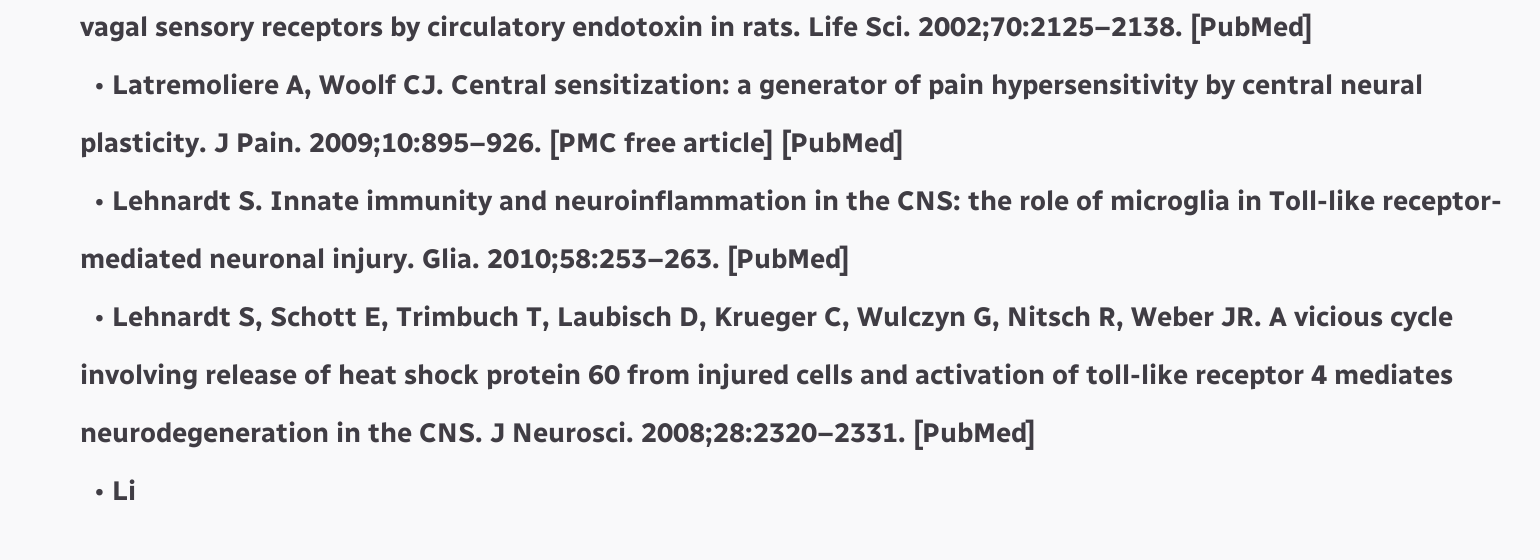vagal sensory receptors by circulatory endotoxin in rats. Life Sci. 2002;70:2125–2138. [PubMed]
  • Latremoliere A, Woolf CJ. Central sensitization: a generator of pain hypersensitivity by central neural plasticity. J Pain. 2009;10:895–926. [PMC free article] [PubMed]
  • Lehnardt S. Innate immunity and neuroinflammation in the CNS: the role of microglia in Toll-like receptor-mediated neuronal injury. Glia. 2010;58:253–263. [PubMed]
  • Lehnardt S, Schott E, Trimbuch T, Laubisch D, Krueger C, Wulczyn G, Nitsch R, Weber JR. A vicious cycle involving release of heat shock protein 60 from injured cells and activation of toll-like receptor 4 mediates neurodegeneration in the CNS. J Neurosci. 2008;28:2320–2331. [PubMed]
  • Li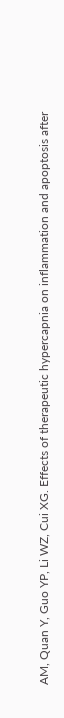AM, Quan Y, Guo YP, Li WZ, Cui XG. Effects of therapeutic hypercapnia on inflammation and apoptosis after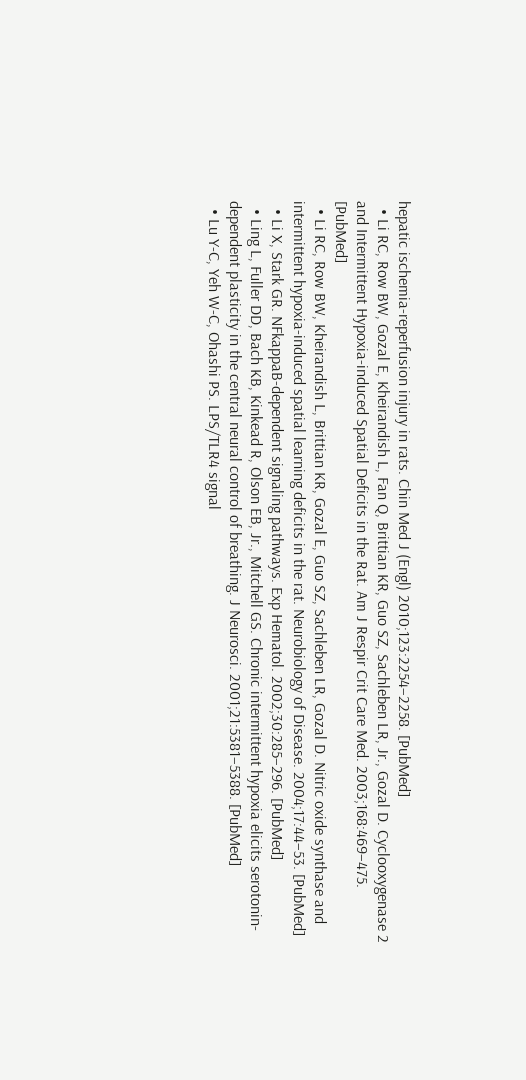hepatic ischemia-reperfusion injury in rats. Chin Med J (Engl) 2010;123:2254–2258. [PubMed]
  • Li RC, Row BW, Gozal E, Kheirandish L, Fan Q, Brittian KR, Guo SZ, Sachleben LR, Jr., Gozal D. Cyclooxygenase 2 and Intermittent Hypoxia-induced Spatial Deficits in the Rat. Am J Respir Crit Care Med. 2003;168:469–475. [PubMed]
  • Li RC, Row BW, Kheirandish L, Brittian KR, Gozal E, Guo SZ, Sachleben LR, Gozal D. Nitric oxide synthase and intermittent hypoxia-induced spatial learning deficits in the rat. Neurobiology of Disease. 2004;17:44–53. [PubMed]
  • Li X, Stark GR. NFkappaB-dependent signaling pathways. Exp Hematol. 2002;30:285–296. [PubMed]
  • Ling L, Fuller DD, Bach KB, Kinkead R, Olson EB, Jr., Mitchell GS. Chronic intermittent hypoxia elicits serotonin-dependent plasticity in the central neural control of breathing. J Neurosci. 2001;21:5381–5388. [PubMed]
  • Lu Y-C, Yeh W-C, Ohashi PS. LPS/TLR4 signal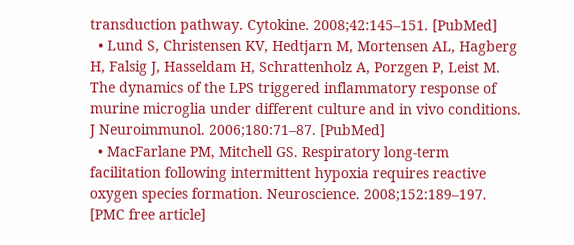transduction pathway. Cytokine. 2008;42:145–151. [PubMed]
  • Lund S, Christensen KV, Hedtjarn M, Mortensen AL, Hagberg H, Falsig J, Hasseldam H, Schrattenholz A, Porzgen P, Leist M. The dynamics of the LPS triggered inflammatory response of murine microglia under different culture and in vivo conditions. J Neuroimmunol. 2006;180:71–87. [PubMed]
  • MacFarlane PM, Mitchell GS. Respiratory long-term facilitation following intermittent hypoxia requires reactive oxygen species formation. Neuroscience. 2008;152:189–197. [PMC free article]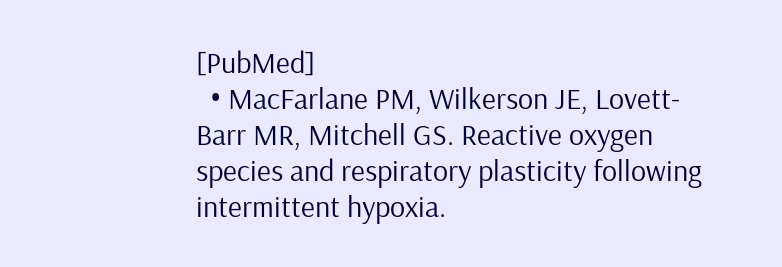[PubMed]
  • MacFarlane PM, Wilkerson JE, Lovett-Barr MR, Mitchell GS. Reactive oxygen species and respiratory plasticity following intermittent hypoxia.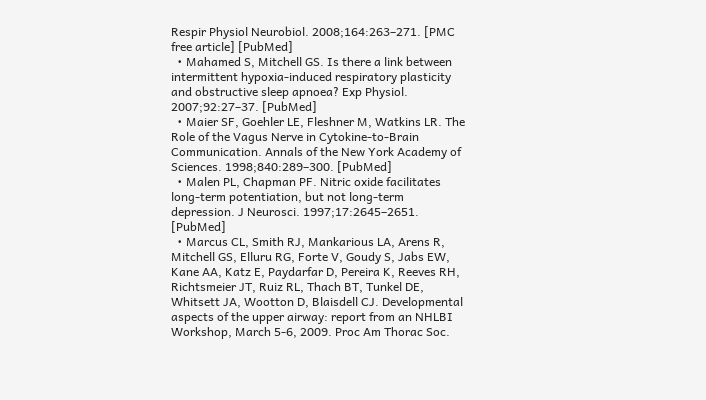Respir Physiol Neurobiol. 2008;164:263–271. [PMC free article] [PubMed]
  • Mahamed S, Mitchell GS. Is there a link between intermittent hypoxia-induced respiratory plasticity and obstructive sleep apnoea? Exp Physiol. 2007;92:27–37. [PubMed]
  • Maier SF, Goehler LE, Fleshner M, Watkins LR. The Role of the Vagus Nerve in Cytokine-to-Brain Communication. Annals of the New York Academy of Sciences. 1998;840:289–300. [PubMed]
  • Malen PL, Chapman PF. Nitric oxide facilitates long-term potentiation, but not long-term depression. J Neurosci. 1997;17:2645–2651. [PubMed]
  • Marcus CL, Smith RJ, Mankarious LA, Arens R, Mitchell GS, Elluru RG, Forte V, Goudy S, Jabs EW, Kane AA, Katz E, Paydarfar D, Pereira K, Reeves RH, Richtsmeier JT, Ruiz RL, Thach BT, Tunkel DE, Whitsett JA, Wootton D, Blaisdell CJ. Developmental aspects of the upper airway: report from an NHLBI Workshop, March 5-6, 2009. Proc Am Thorac Soc.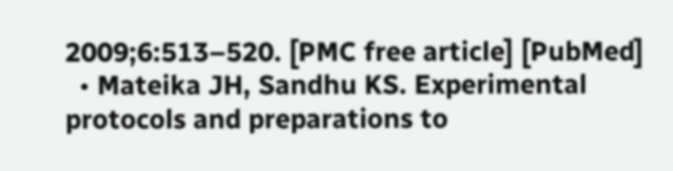2009;6:513–520. [PMC free article] [PubMed]
  • Mateika JH, Sandhu KS. Experimental protocols and preparations to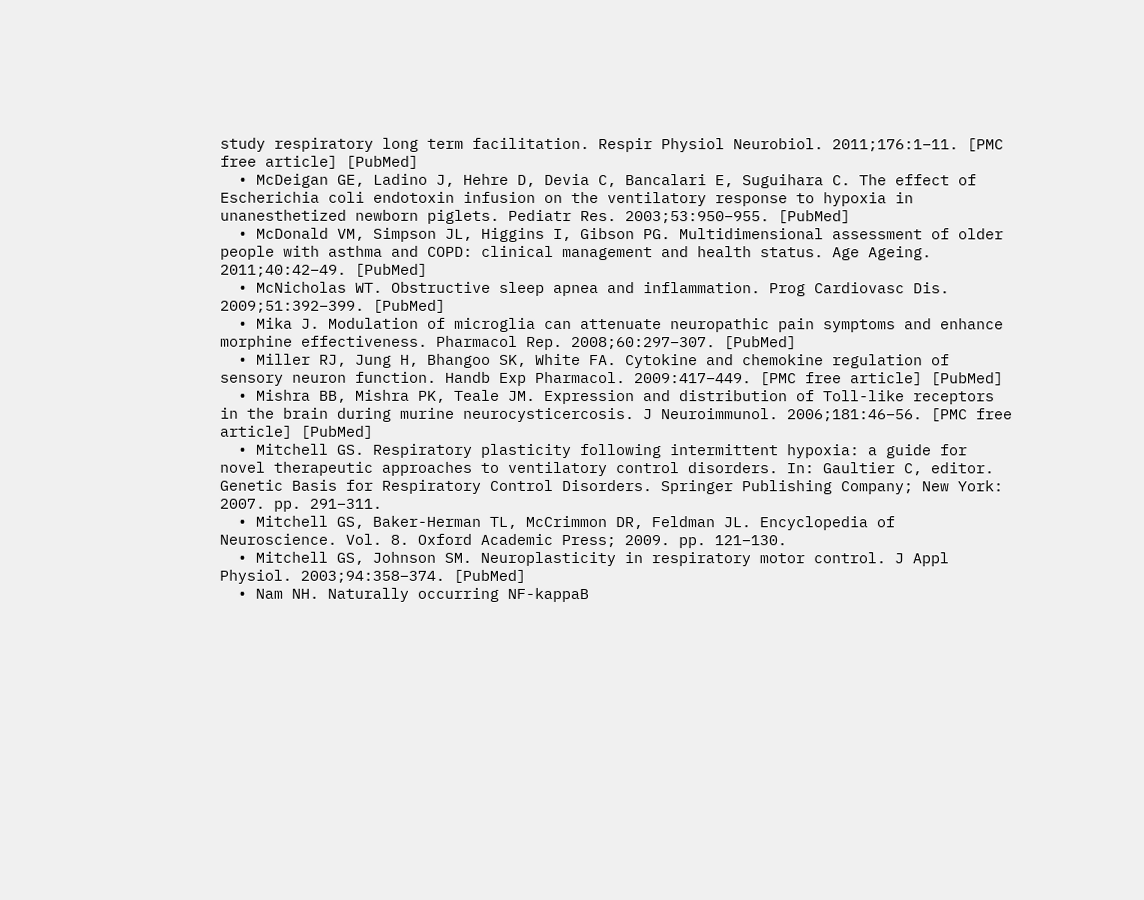study respiratory long term facilitation. Respir Physiol Neurobiol. 2011;176:1–11. [PMC free article] [PubMed]
  • McDeigan GE, Ladino J, Hehre D, Devia C, Bancalari E, Suguihara C. The effect of Escherichia coli endotoxin infusion on the ventilatory response to hypoxia in unanesthetized newborn piglets. Pediatr Res. 2003;53:950–955. [PubMed]
  • McDonald VM, Simpson JL, Higgins I, Gibson PG. Multidimensional assessment of older people with asthma and COPD: clinical management and health status. Age Ageing. 2011;40:42–49. [PubMed]
  • McNicholas WT. Obstructive sleep apnea and inflammation. Prog Cardiovasc Dis. 2009;51:392–399. [PubMed]
  • Mika J. Modulation of microglia can attenuate neuropathic pain symptoms and enhance morphine effectiveness. Pharmacol Rep. 2008;60:297–307. [PubMed]
  • Miller RJ, Jung H, Bhangoo SK, White FA. Cytokine and chemokine regulation of sensory neuron function. Handb Exp Pharmacol. 2009:417–449. [PMC free article] [PubMed]
  • Mishra BB, Mishra PK, Teale JM. Expression and distribution of Toll-like receptors in the brain during murine neurocysticercosis. J Neuroimmunol. 2006;181:46–56. [PMC free article] [PubMed]
  • Mitchell GS. Respiratory plasticity following intermittent hypoxia: a guide for novel therapeutic approaches to ventilatory control disorders. In: Gaultier C, editor. Genetic Basis for Respiratory Control Disorders. Springer Publishing Company; New York: 2007. pp. 291–311.
  • Mitchell GS, Baker-Herman TL, McCrimmon DR, Feldman JL. Encyclopedia of Neuroscience. Vol. 8. Oxford Academic Press; 2009. pp. 121–130.
  • Mitchell GS, Johnson SM. Neuroplasticity in respiratory motor control. J Appl Physiol. 2003;94:358–374. [PubMed]
  • Nam NH. Naturally occurring NF-kappaB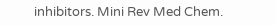inhibitors. Mini Rev Med Chem.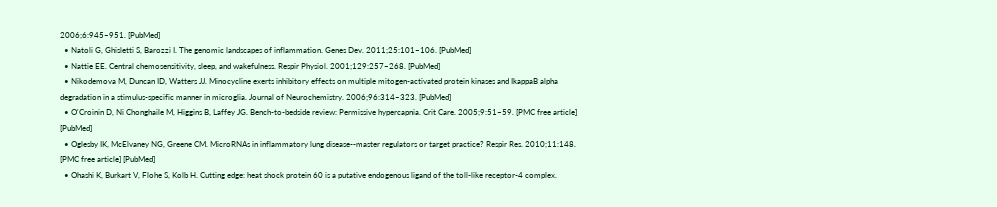2006;6:945–951. [PubMed]
  • Natoli G, Ghisletti S, Barozzi I. The genomic landscapes of inflammation. Genes Dev. 2011;25:101–106. [PubMed]
  • Nattie EE. Central chemosensitivity, sleep, and wakefulness. Respir Physiol. 2001;129:257–268. [PubMed]
  • Nikodemova M, Duncan ID, Watters JJ. Minocycline exerts inhibitory effects on multiple mitogen-activated protein kinases and IkappaB alpha degradation in a stimulus-specific manner in microglia. Journal of Neurochemistry. 2006;96:314–323. [PubMed]
  • O'Croinin D, Ni Chonghaile M, Higgins B, Laffey JG. Bench-to-bedside review: Permissive hypercapnia. Crit Care. 2005;9:51–59. [PMC free article] [PubMed]
  • Oglesby IK, McElvaney NG, Greene CM. MicroRNAs in inflammatory lung disease--master regulators or target practice? Respir Res. 2010;11:148. [PMC free article] [PubMed]
  • Ohashi K, Burkart V, Flohe S, Kolb H. Cutting edge: heat shock protein 60 is a putative endogenous ligand of the toll-like receptor-4 complex.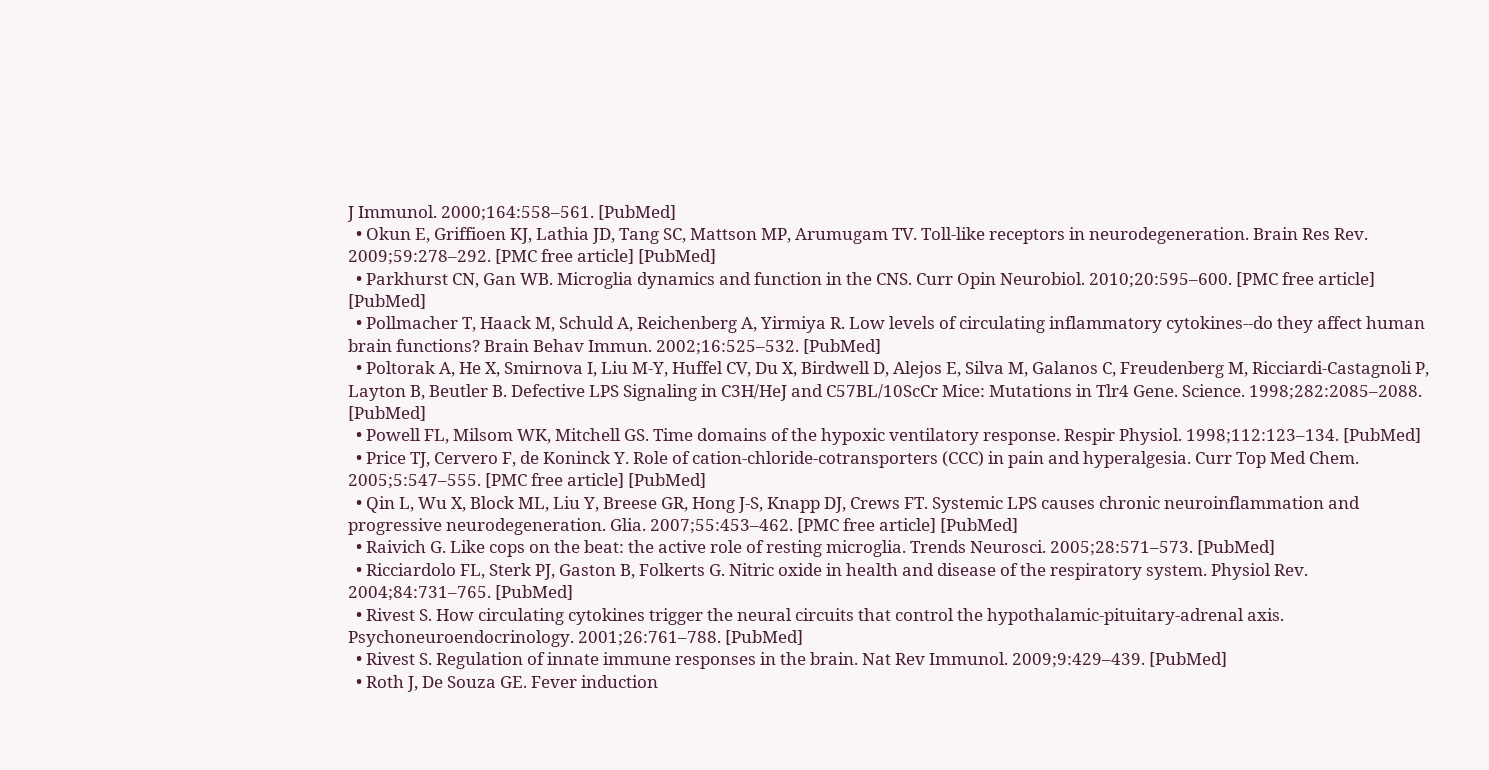J Immunol. 2000;164:558–561. [PubMed]
  • Okun E, Griffioen KJ, Lathia JD, Tang SC, Mattson MP, Arumugam TV. Toll-like receptors in neurodegeneration. Brain Res Rev. 2009;59:278–292. [PMC free article] [PubMed]
  • Parkhurst CN, Gan WB. Microglia dynamics and function in the CNS. Curr Opin Neurobiol. 2010;20:595–600. [PMC free article] [PubMed]
  • Pollmacher T, Haack M, Schuld A, Reichenberg A, Yirmiya R. Low levels of circulating inflammatory cytokines--do they affect human brain functions? Brain Behav Immun. 2002;16:525–532. [PubMed]
  • Poltorak A, He X, Smirnova I, Liu M-Y, Huffel CV, Du X, Birdwell D, Alejos E, Silva M, Galanos C, Freudenberg M, Ricciardi-Castagnoli P, Layton B, Beutler B. Defective LPS Signaling in C3H/HeJ and C57BL/10ScCr Mice: Mutations in Tlr4 Gene. Science. 1998;282:2085–2088. [PubMed]
  • Powell FL, Milsom WK, Mitchell GS. Time domains of the hypoxic ventilatory response. Respir Physiol. 1998;112:123–134. [PubMed]
  • Price TJ, Cervero F, de Koninck Y. Role of cation-chloride-cotransporters (CCC) in pain and hyperalgesia. Curr Top Med Chem. 2005;5:547–555. [PMC free article] [PubMed]
  • Qin L, Wu X, Block ML, Liu Y, Breese GR, Hong J-S, Knapp DJ, Crews FT. Systemic LPS causes chronic neuroinflammation and progressive neurodegeneration. Glia. 2007;55:453–462. [PMC free article] [PubMed]
  • Raivich G. Like cops on the beat: the active role of resting microglia. Trends Neurosci. 2005;28:571–573. [PubMed]
  • Ricciardolo FL, Sterk PJ, Gaston B, Folkerts G. Nitric oxide in health and disease of the respiratory system. Physiol Rev. 2004;84:731–765. [PubMed]
  • Rivest S. How circulating cytokines trigger the neural circuits that control the hypothalamic-pituitary-adrenal axis. Psychoneuroendocrinology. 2001;26:761–788. [PubMed]
  • Rivest S. Regulation of innate immune responses in the brain. Nat Rev Immunol. 2009;9:429–439. [PubMed]
  • Roth J, De Souza GE. Fever induction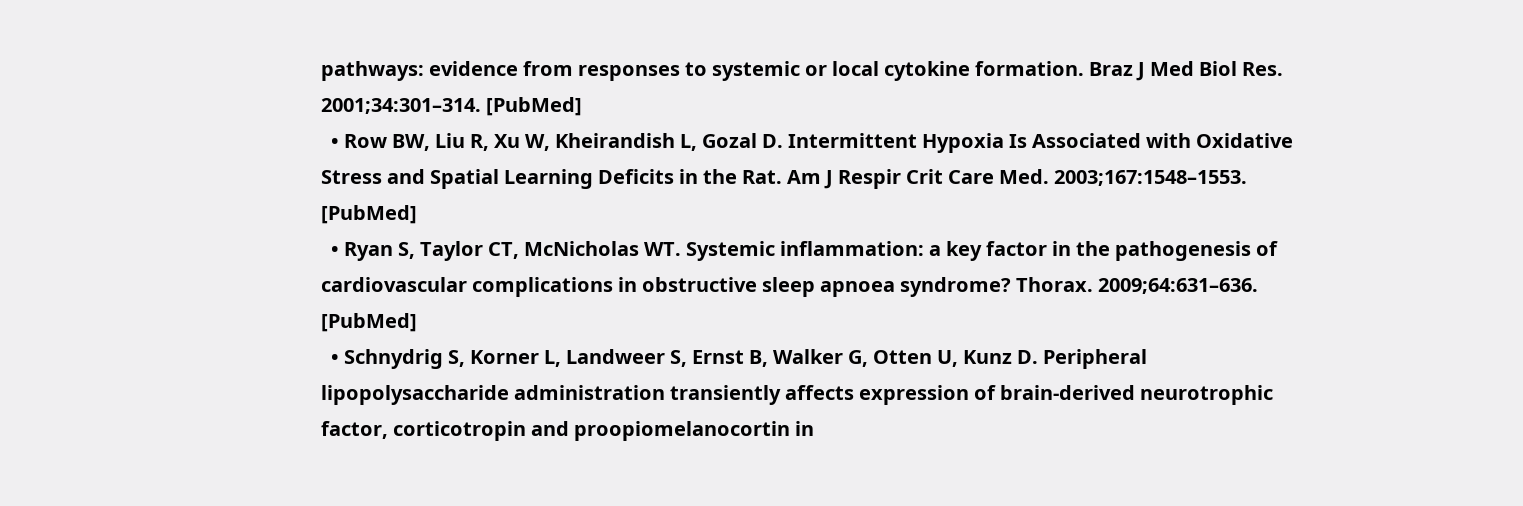pathways: evidence from responses to systemic or local cytokine formation. Braz J Med Biol Res. 2001;34:301–314. [PubMed]
  • Row BW, Liu R, Xu W, Kheirandish L, Gozal D. Intermittent Hypoxia Is Associated with Oxidative Stress and Spatial Learning Deficits in the Rat. Am J Respir Crit Care Med. 2003;167:1548–1553. [PubMed]
  • Ryan S, Taylor CT, McNicholas WT. Systemic inflammation: a key factor in the pathogenesis of cardiovascular complications in obstructive sleep apnoea syndrome? Thorax. 2009;64:631–636. [PubMed]
  • Schnydrig S, Korner L, Landweer S, Ernst B, Walker G, Otten U, Kunz D. Peripheral lipopolysaccharide administration transiently affects expression of brain-derived neurotrophic factor, corticotropin and proopiomelanocortin in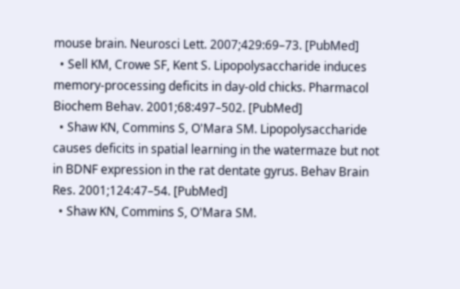mouse brain. Neurosci Lett. 2007;429:69–73. [PubMed]
  • Sell KM, Crowe SF, Kent S. Lipopolysaccharide induces memory-processing deficits in day-old chicks. Pharmacol Biochem Behav. 2001;68:497–502. [PubMed]
  • Shaw KN, Commins S, O'Mara SM. Lipopolysaccharide causes deficits in spatial learning in the watermaze but not in BDNF expression in the rat dentate gyrus. Behav Brain Res. 2001;124:47–54. [PubMed]
  • Shaw KN, Commins S, O'Mara SM.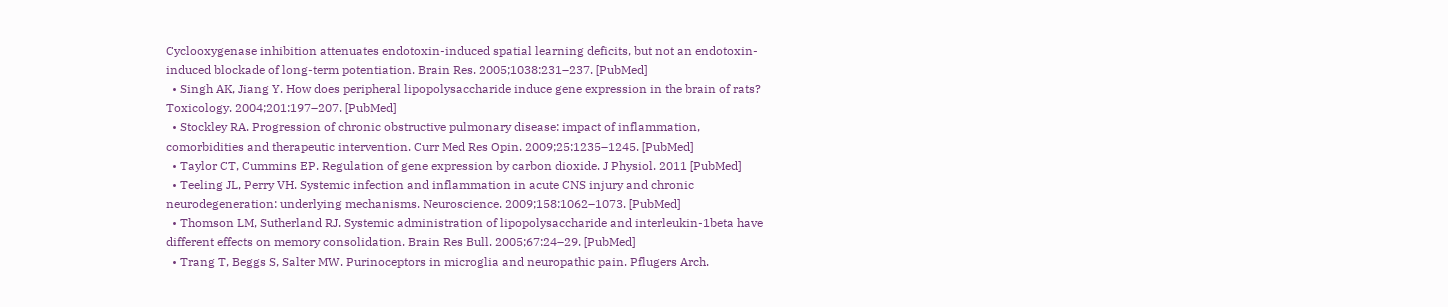Cyclooxygenase inhibition attenuates endotoxin-induced spatial learning deficits, but not an endotoxin-induced blockade of long-term potentiation. Brain Res. 2005;1038:231–237. [PubMed]
  • Singh AK, Jiang Y. How does peripheral lipopolysaccharide induce gene expression in the brain of rats? Toxicology. 2004;201:197–207. [PubMed]
  • Stockley RA. Progression of chronic obstructive pulmonary disease: impact of inflammation, comorbidities and therapeutic intervention. Curr Med Res Opin. 2009;25:1235–1245. [PubMed]
  • Taylor CT, Cummins EP. Regulation of gene expression by carbon dioxide. J Physiol. 2011 [PubMed]
  • Teeling JL, Perry VH. Systemic infection and inflammation in acute CNS injury and chronic neurodegeneration: underlying mechanisms. Neuroscience. 2009;158:1062–1073. [PubMed]
  • Thomson LM, Sutherland RJ. Systemic administration of lipopolysaccharide and interleukin-1beta have different effects on memory consolidation. Brain Res Bull. 2005;67:24–29. [PubMed]
  • Trang T, Beggs S, Salter MW. Purinoceptors in microglia and neuropathic pain. Pflugers Arch.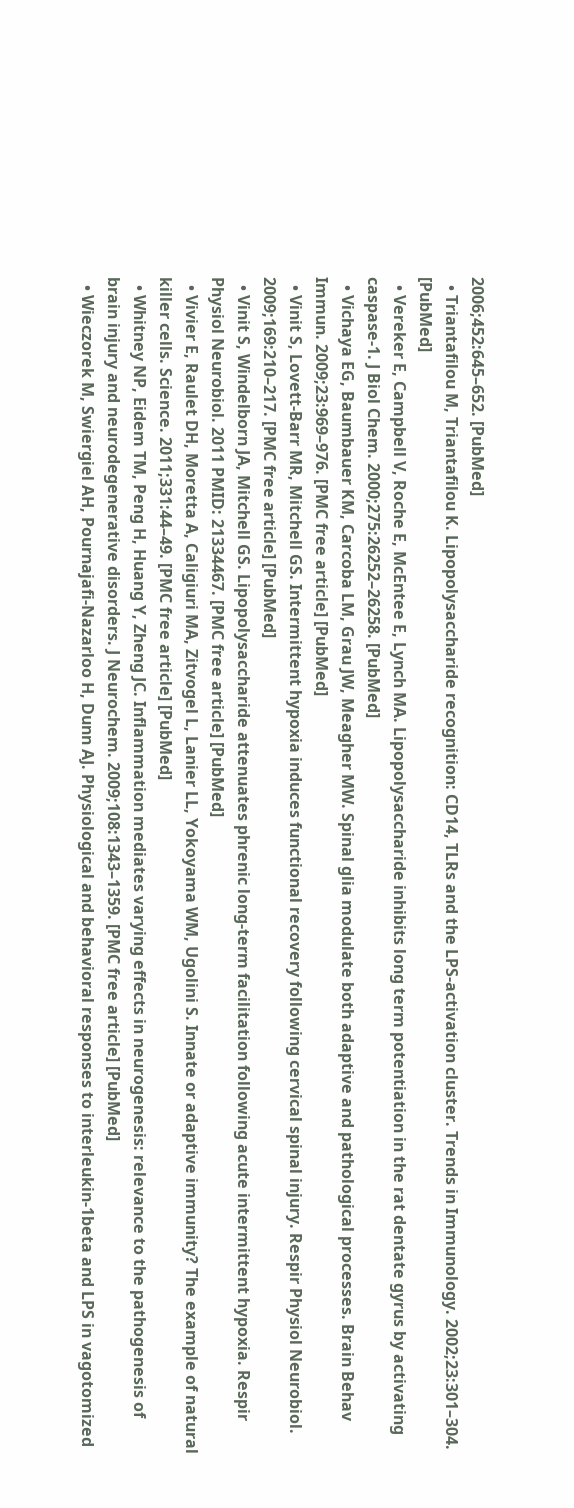2006;452:645–652. [PubMed]
  • Triantafilou M, Triantafilou K. Lipopolysaccharide recognition: CD14, TLRs and the LPS-activation cluster. Trends in Immunology. 2002;23:301–304. [PubMed]
  • Vereker E, Campbell V, Roche E, McEntee E, Lynch MA. Lipopolysaccharide inhibits long term potentiation in the rat dentate gyrus by activating caspase-1. J Biol Chem. 2000;275:26252–26258. [PubMed]
  • Vichaya EG, Baumbauer KM, Carcoba LM, Grau JW, Meagher MW. Spinal glia modulate both adaptive and pathological processes. Brain Behav Immun. 2009;23:969–976. [PMC free article] [PubMed]
  • Vinit S, Lovett-Barr MR, Mitchell GS. Intermittent hypoxia induces functional recovery following cervical spinal injury. Respir Physiol Neurobiol. 2009;169:210–217. [PMC free article] [PubMed]
  • Vinit S, Windelborn JA, Mitchell GS. Lipopolysaccharide attenuates phrenic long-term facilitation following acute intermittent hypoxia. Respir Physiol Neurobiol. 2011 PMID: 21334467. [PMC free article] [PubMed]
  • Vivier E, Raulet DH, Moretta A, Caligiuri MA, Zitvogel L, Lanier LL, Yokoyama WM, Ugolini S. Innate or adaptive immunity? The example of natural killer cells. Science. 2011;331:44–49. [PMC free article] [PubMed]
  • Whitney NP, Eidem TM, Peng H, Huang Y, Zheng JC. Inflammation mediates varying effects in neurogenesis: relevance to the pathogenesis of brain injury and neurodegenerative disorders. J Neurochem. 2009;108:1343–1359. [PMC free article] [PubMed]
  • Wieczorek M, Swiergiel AH, Pournajafi-Nazarloo H, Dunn AJ. Physiological and behavioral responses to interleukin-1beta and LPS in vagotomized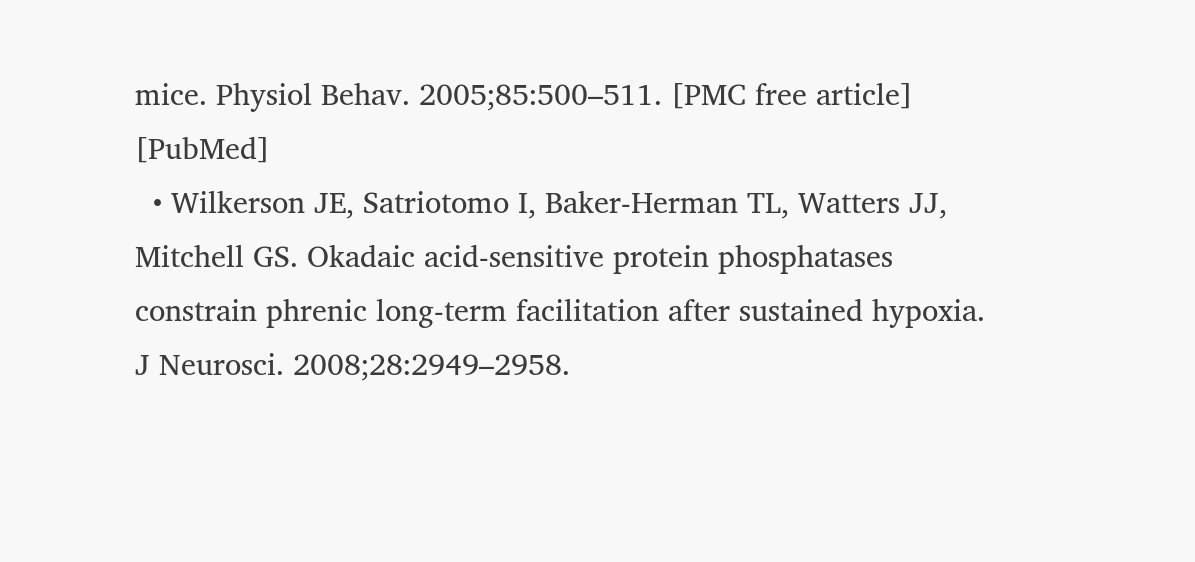mice. Physiol Behav. 2005;85:500–511. [PMC free article] [PubMed]
  • Wilkerson JE, Satriotomo I, Baker-Herman TL, Watters JJ, Mitchell GS. Okadaic acid-sensitive protein phosphatases constrain phrenic long-term facilitation after sustained hypoxia. J Neurosci. 2008;28:2949–2958.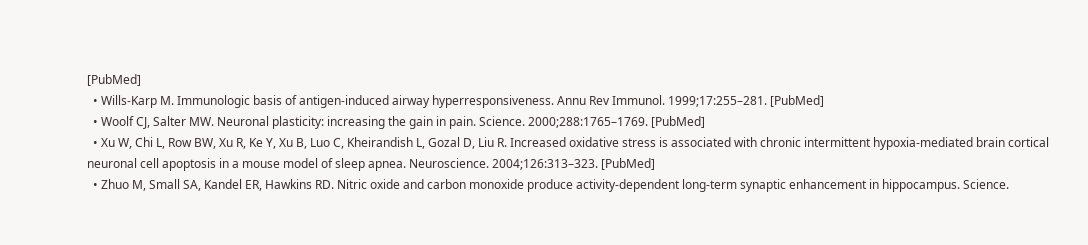[PubMed]
  • Wills-Karp M. Immunologic basis of antigen-induced airway hyperresponsiveness. Annu Rev Immunol. 1999;17:255–281. [PubMed]
  • Woolf CJ, Salter MW. Neuronal plasticity: increasing the gain in pain. Science. 2000;288:1765–1769. [PubMed]
  • Xu W, Chi L, Row BW, Xu R, Ke Y, Xu B, Luo C, Kheirandish L, Gozal D, Liu R. Increased oxidative stress is associated with chronic intermittent hypoxia-mediated brain cortical neuronal cell apoptosis in a mouse model of sleep apnea. Neuroscience. 2004;126:313–323. [PubMed]
  • Zhuo M, Small SA, Kandel ER, Hawkins RD. Nitric oxide and carbon monoxide produce activity-dependent long-term synaptic enhancement in hippocampus. Science.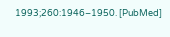1993;260:1946–1950. [PubMed]